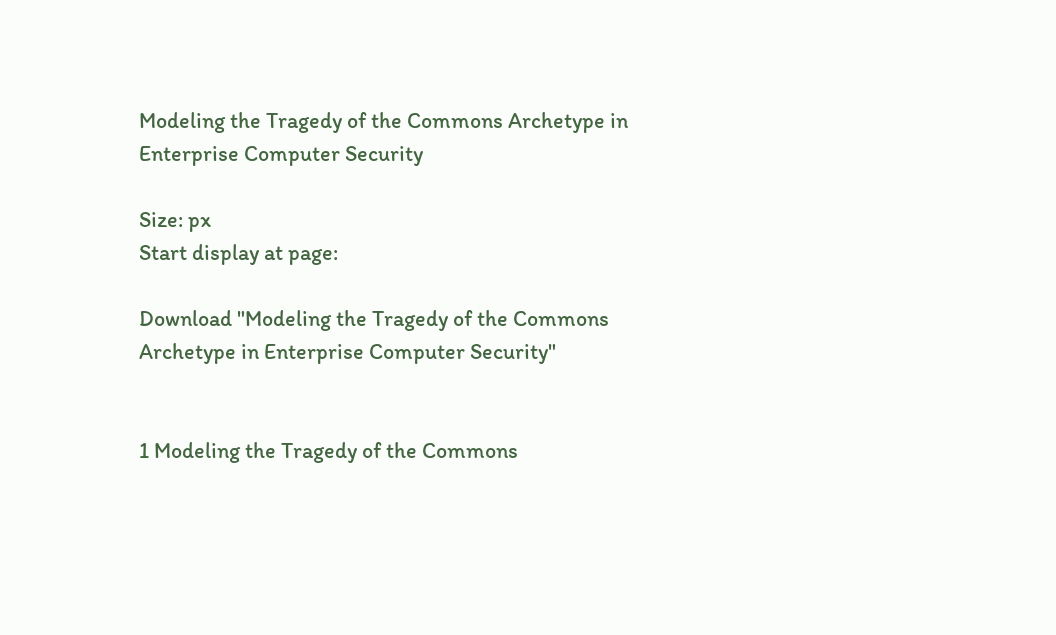Modeling the Tragedy of the Commons Archetype in Enterprise Computer Security

Size: px
Start display at page:

Download "Modeling the Tragedy of the Commons Archetype in Enterprise Computer Security"


1 Modeling the Tragedy of the Commons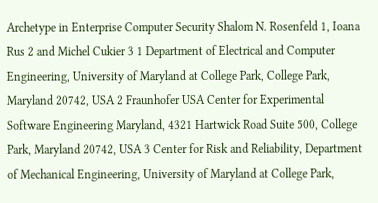Archetype in Enterprise Computer Security Shalom N. Rosenfeld 1, Ioana Rus 2 and Michel Cukier 3 1 Department of Electrical and Computer Engineering, University of Maryland at College Park, College Park, Maryland 20742, USA 2 Fraunhofer USA Center for Experimental Software Engineering Maryland, 4321 Hartwick Road Suite 500, College Park, Maryland 20742, USA 3 Center for Risk and Reliability, Department of Mechanical Engineering, University of Maryland at College Park,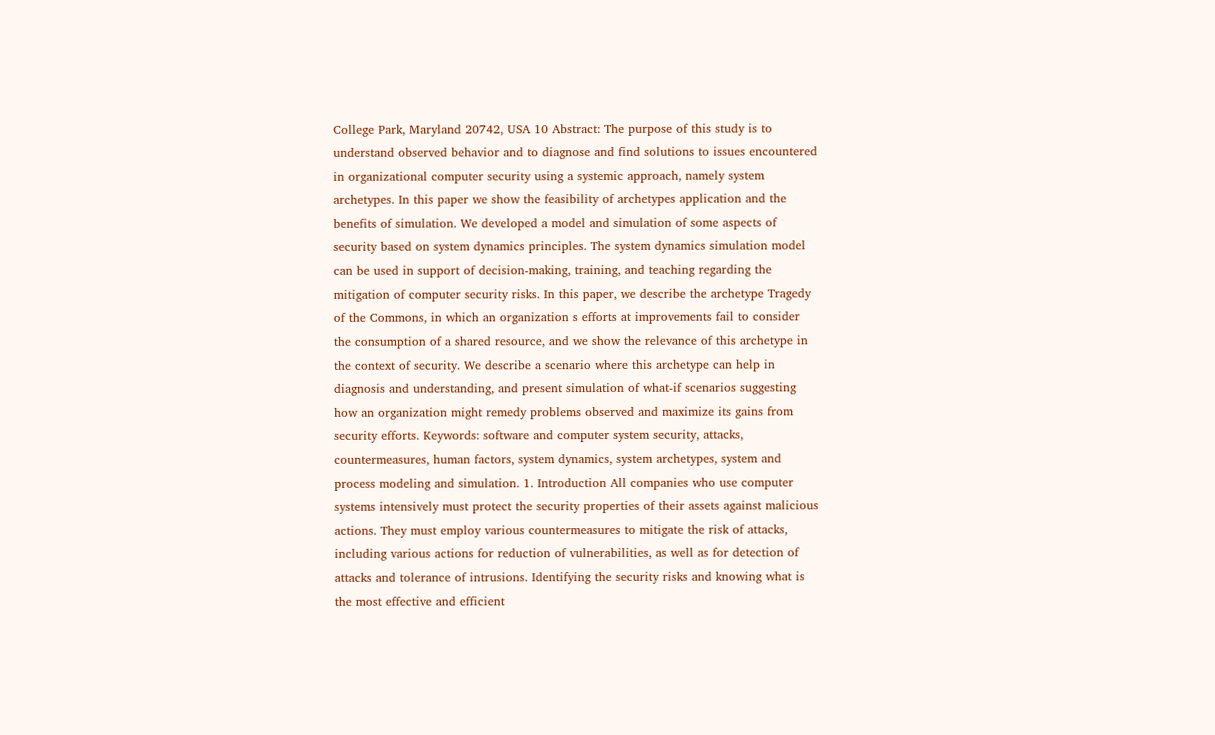College Park, Maryland 20742, USA 10 Abstract: The purpose of this study is to understand observed behavior and to diagnose and find solutions to issues encountered in organizational computer security using a systemic approach, namely system archetypes. In this paper we show the feasibility of archetypes application and the benefits of simulation. We developed a model and simulation of some aspects of security based on system dynamics principles. The system dynamics simulation model can be used in support of decision-making, training, and teaching regarding the mitigation of computer security risks. In this paper, we describe the archetype Tragedy of the Commons, in which an organization s efforts at improvements fail to consider the consumption of a shared resource, and we show the relevance of this archetype in the context of security. We describe a scenario where this archetype can help in diagnosis and understanding, and present simulation of what-if scenarios suggesting how an organization might remedy problems observed and maximize its gains from security efforts. Keywords: software and computer system security, attacks, countermeasures, human factors, system dynamics, system archetypes, system and process modeling and simulation. 1. Introduction All companies who use computer systems intensively must protect the security properties of their assets against malicious actions. They must employ various countermeasures to mitigate the risk of attacks, including various actions for reduction of vulnerabilities, as well as for detection of attacks and tolerance of intrusions. Identifying the security risks and knowing what is the most effective and efficient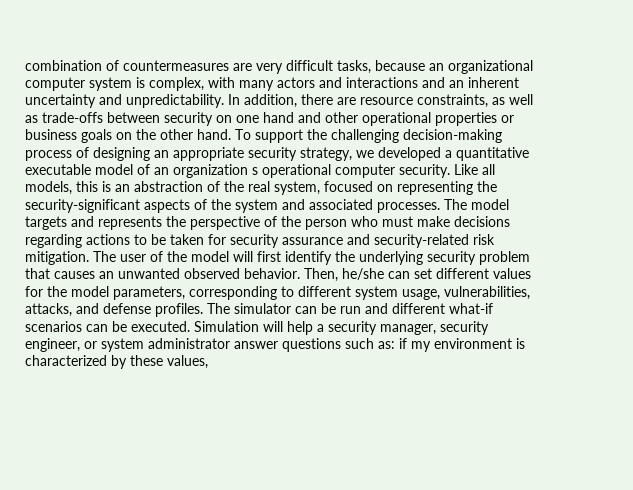combination of countermeasures are very difficult tasks, because an organizational computer system is complex, with many actors and interactions and an inherent uncertainty and unpredictability. In addition, there are resource constraints, as well as trade-offs between security on one hand and other operational properties or business goals on the other hand. To support the challenging decision-making process of designing an appropriate security strategy, we developed a quantitative executable model of an organization s operational computer security. Like all models, this is an abstraction of the real system, focused on representing the security-significant aspects of the system and associated processes. The model targets and represents the perspective of the person who must make decisions regarding actions to be taken for security assurance and security-related risk mitigation. The user of the model will first identify the underlying security problem that causes an unwanted observed behavior. Then, he/she can set different values for the model parameters, corresponding to different system usage, vulnerabilities, attacks, and defense profiles. The simulator can be run and different what-if scenarios can be executed. Simulation will help a security manager, security engineer, or system administrator answer questions such as: if my environment is characterized by these values,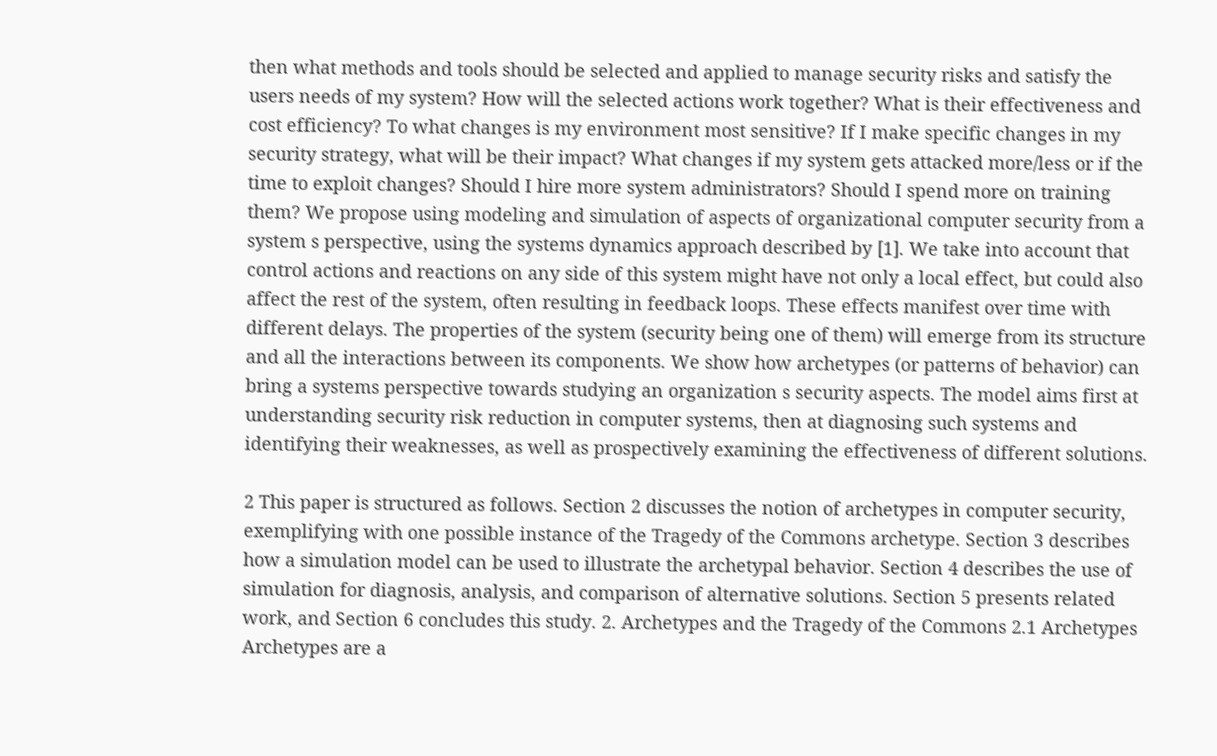then what methods and tools should be selected and applied to manage security risks and satisfy the users needs of my system? How will the selected actions work together? What is their effectiveness and cost efficiency? To what changes is my environment most sensitive? If I make specific changes in my security strategy, what will be their impact? What changes if my system gets attacked more/less or if the time to exploit changes? Should I hire more system administrators? Should I spend more on training them? We propose using modeling and simulation of aspects of organizational computer security from a system s perspective, using the systems dynamics approach described by [1]. We take into account that control actions and reactions on any side of this system might have not only a local effect, but could also affect the rest of the system, often resulting in feedback loops. These effects manifest over time with different delays. The properties of the system (security being one of them) will emerge from its structure and all the interactions between its components. We show how archetypes (or patterns of behavior) can bring a systems perspective towards studying an organization s security aspects. The model aims first at understanding security risk reduction in computer systems, then at diagnosing such systems and identifying their weaknesses, as well as prospectively examining the effectiveness of different solutions.

2 This paper is structured as follows. Section 2 discusses the notion of archetypes in computer security, exemplifying with one possible instance of the Tragedy of the Commons archetype. Section 3 describes how a simulation model can be used to illustrate the archetypal behavior. Section 4 describes the use of simulation for diagnosis, analysis, and comparison of alternative solutions. Section 5 presents related work, and Section 6 concludes this study. 2. Archetypes and the Tragedy of the Commons 2.1 Archetypes Archetypes are a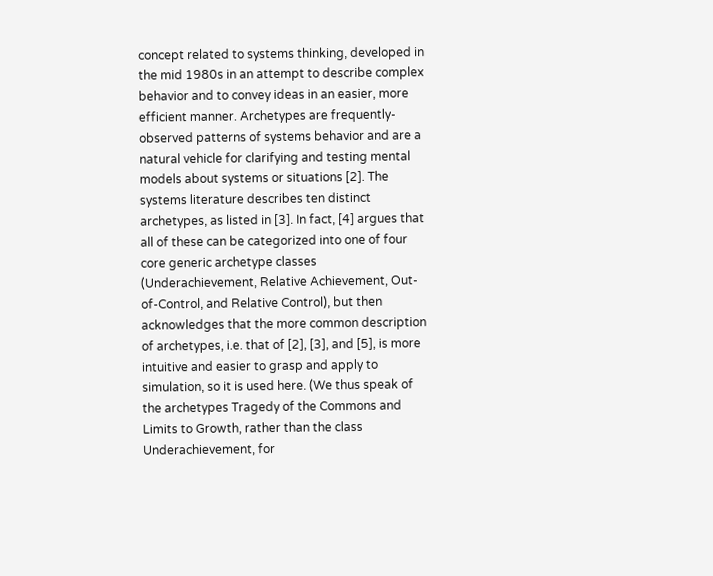concept related to systems thinking, developed in the mid 1980s in an attempt to describe complex behavior and to convey ideas in an easier, more efficient manner. Archetypes are frequently-observed patterns of systems behavior and are a natural vehicle for clarifying and testing mental models about systems or situations [2]. The systems literature describes ten distinct archetypes, as listed in [3]. In fact, [4] argues that all of these can be categorized into one of four core generic archetype classes (Underachievement, Relative Achievement, Out-of-Control, and Relative Control), but then acknowledges that the more common description of archetypes, i.e. that of [2], [3], and [5], is more intuitive and easier to grasp and apply to simulation, so it is used here. (We thus speak of the archetypes Tragedy of the Commons and Limits to Growth, rather than the class Underachievement, for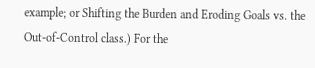example; or Shifting the Burden and Eroding Goals vs. the Out-of-Control class.) For the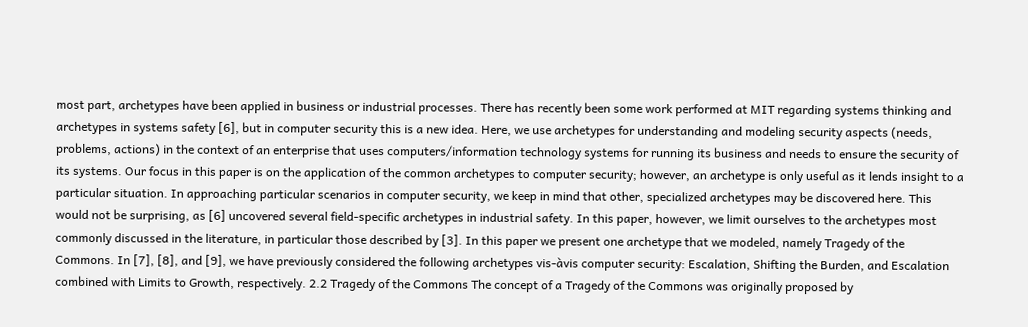most part, archetypes have been applied in business or industrial processes. There has recently been some work performed at MIT regarding systems thinking and archetypes in systems safety [6], but in computer security this is a new idea. Here, we use archetypes for understanding and modeling security aspects (needs, problems, actions) in the context of an enterprise that uses computers/information technology systems for running its business and needs to ensure the security of its systems. Our focus in this paper is on the application of the common archetypes to computer security; however, an archetype is only useful as it lends insight to a particular situation. In approaching particular scenarios in computer security, we keep in mind that other, specialized archetypes may be discovered here. This would not be surprising, as [6] uncovered several field-specific archetypes in industrial safety. In this paper, however, we limit ourselves to the archetypes most commonly discussed in the literature, in particular those described by [3]. In this paper we present one archetype that we modeled, namely Tragedy of the Commons. In [7], [8], and [9], we have previously considered the following archetypes vis-àvis computer security: Escalation, Shifting the Burden, and Escalation combined with Limits to Growth, respectively. 2.2 Tragedy of the Commons The concept of a Tragedy of the Commons was originally proposed by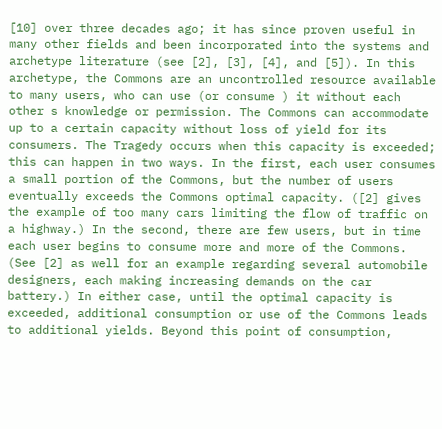[10] over three decades ago; it has since proven useful in many other fields and been incorporated into the systems and archetype literature (see [2], [3], [4], and [5]). In this archetype, the Commons are an uncontrolled resource available to many users, who can use (or consume ) it without each other s knowledge or permission. The Commons can accommodate up to a certain capacity without loss of yield for its consumers. The Tragedy occurs when this capacity is exceeded; this can happen in two ways. In the first, each user consumes a small portion of the Commons, but the number of users eventually exceeds the Commons optimal capacity. ([2] gives the example of too many cars limiting the flow of traffic on a highway.) In the second, there are few users, but in time each user begins to consume more and more of the Commons. (See [2] as well for an example regarding several automobile designers, each making increasing demands on the car battery.) In either case, until the optimal capacity is exceeded, additional consumption or use of the Commons leads to additional yields. Beyond this point of consumption,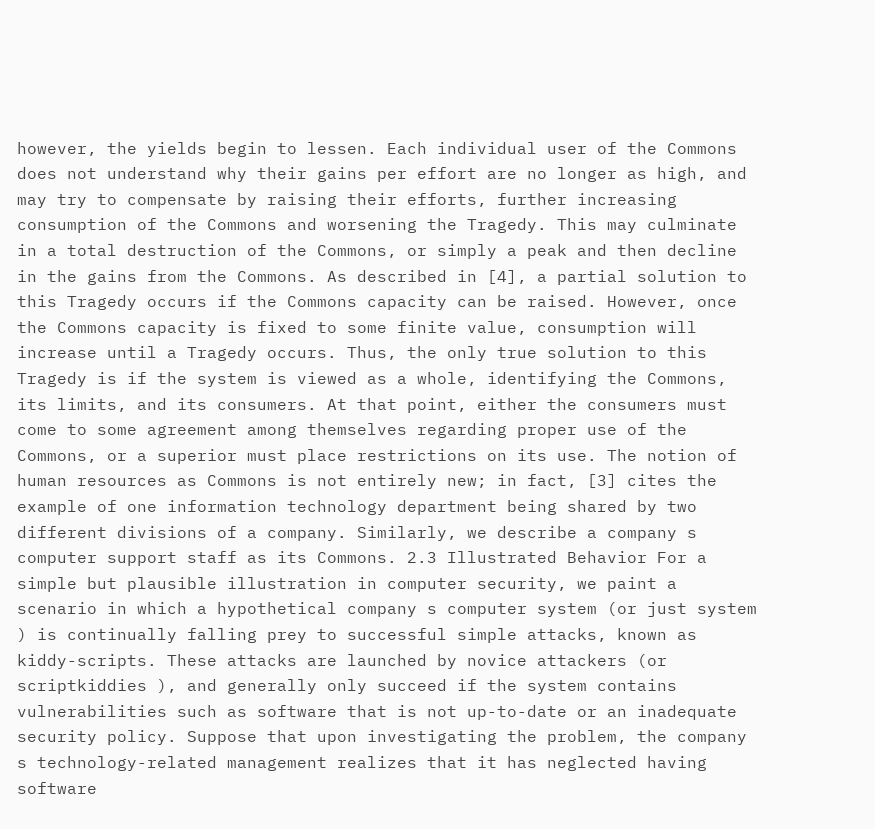however, the yields begin to lessen. Each individual user of the Commons does not understand why their gains per effort are no longer as high, and may try to compensate by raising their efforts, further increasing consumption of the Commons and worsening the Tragedy. This may culminate in a total destruction of the Commons, or simply a peak and then decline in the gains from the Commons. As described in [4], a partial solution to this Tragedy occurs if the Commons capacity can be raised. However, once the Commons capacity is fixed to some finite value, consumption will increase until a Tragedy occurs. Thus, the only true solution to this Tragedy is if the system is viewed as a whole, identifying the Commons, its limits, and its consumers. At that point, either the consumers must come to some agreement among themselves regarding proper use of the Commons, or a superior must place restrictions on its use. The notion of human resources as Commons is not entirely new; in fact, [3] cites the example of one information technology department being shared by two different divisions of a company. Similarly, we describe a company s computer support staff as its Commons. 2.3 Illustrated Behavior For a simple but plausible illustration in computer security, we paint a scenario in which a hypothetical company s computer system (or just system ) is continually falling prey to successful simple attacks, known as kiddy-scripts. These attacks are launched by novice attackers (or scriptkiddies ), and generally only succeed if the system contains vulnerabilities such as software that is not up-to-date or an inadequate security policy. Suppose that upon investigating the problem, the company s technology-related management realizes that it has neglected having software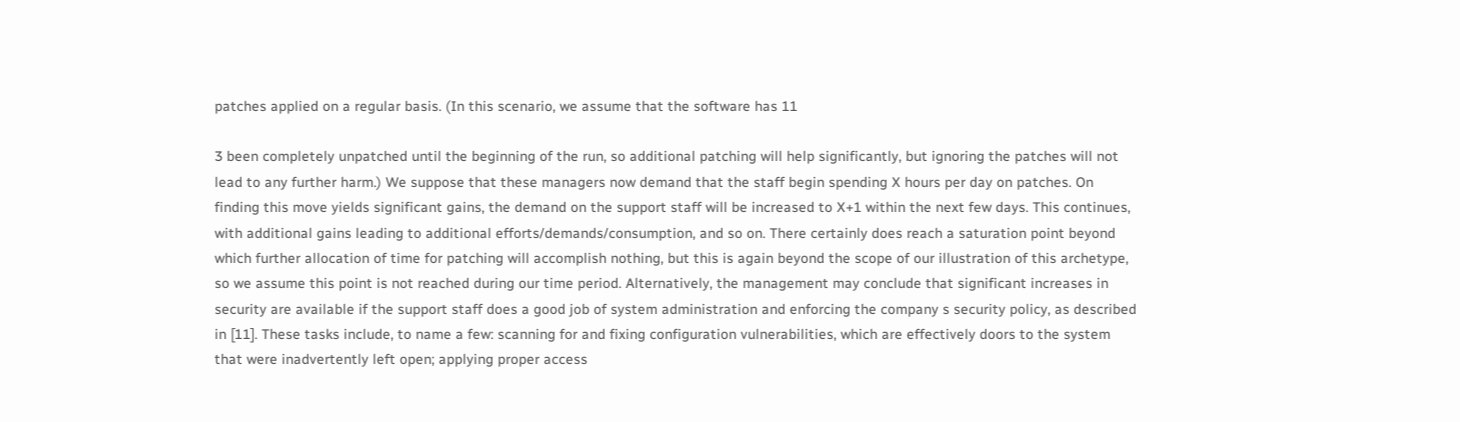patches applied on a regular basis. (In this scenario, we assume that the software has 11

3 been completely unpatched until the beginning of the run, so additional patching will help significantly, but ignoring the patches will not lead to any further harm.) We suppose that these managers now demand that the staff begin spending X hours per day on patches. On finding this move yields significant gains, the demand on the support staff will be increased to X+1 within the next few days. This continues, with additional gains leading to additional efforts/demands/consumption, and so on. There certainly does reach a saturation point beyond which further allocation of time for patching will accomplish nothing, but this is again beyond the scope of our illustration of this archetype, so we assume this point is not reached during our time period. Alternatively, the management may conclude that significant increases in security are available if the support staff does a good job of system administration and enforcing the company s security policy, as described in [11]. These tasks include, to name a few: scanning for and fixing configuration vulnerabilities, which are effectively doors to the system that were inadvertently left open; applying proper access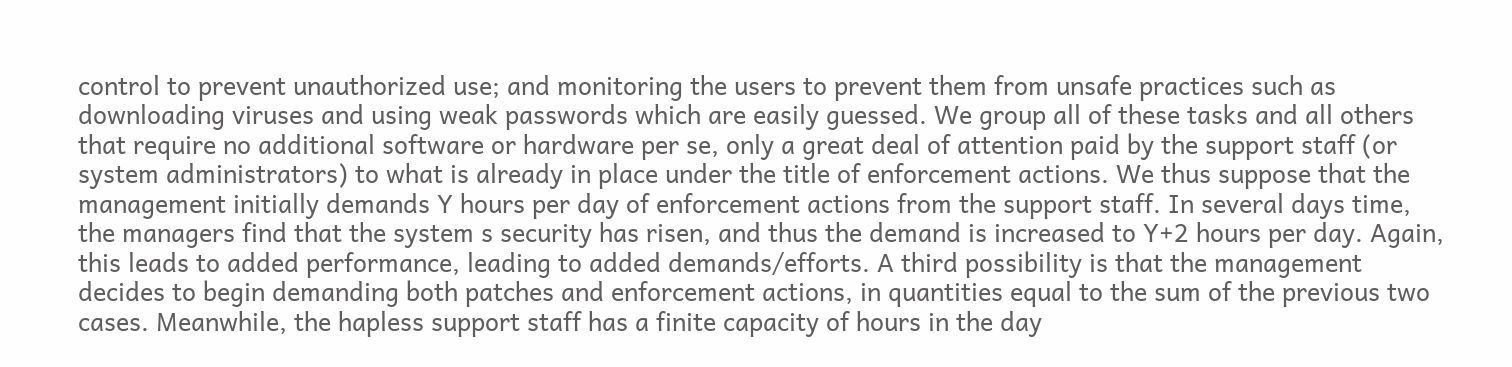control to prevent unauthorized use; and monitoring the users to prevent them from unsafe practices such as downloading viruses and using weak passwords which are easily guessed. We group all of these tasks and all others that require no additional software or hardware per se, only a great deal of attention paid by the support staff (or system administrators) to what is already in place under the title of enforcement actions. We thus suppose that the management initially demands Y hours per day of enforcement actions from the support staff. In several days time, the managers find that the system s security has risen, and thus the demand is increased to Y+2 hours per day. Again, this leads to added performance, leading to added demands/efforts. A third possibility is that the management decides to begin demanding both patches and enforcement actions, in quantities equal to the sum of the previous two cases. Meanwhile, the hapless support staff has a finite capacity of hours in the day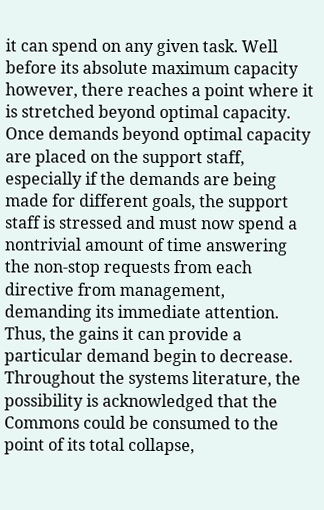it can spend on any given task. Well before its absolute maximum capacity however, there reaches a point where it is stretched beyond optimal capacity. Once demands beyond optimal capacity are placed on the support staff, especially if the demands are being made for different goals, the support staff is stressed and must now spend a nontrivial amount of time answering the non-stop requests from each directive from management, demanding its immediate attention. Thus, the gains it can provide a particular demand begin to decrease. Throughout the systems literature, the possibility is acknowledged that the Commons could be consumed to the point of its total collapse,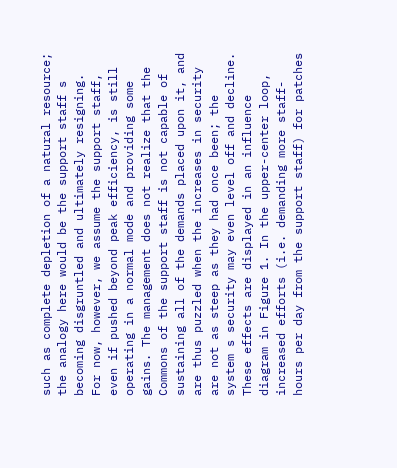such as complete depletion of a natural resource; the analogy here would be the support staff s becoming disgruntled and ultimately resigning. For now, however, we assume the support staff, even if pushed beyond peak efficiency, is still operating in a normal mode and providing some gains. The management does not realize that the Commons of the support staff is not capable of sustaining all of the demands placed upon it, and are thus puzzled when the increases in security are not as steep as they had once been; the system s security may even level off and decline. These effects are displayed in an influence diagram in Figure 1. In the upper-center loop, increased efforts (i.e. demanding more staff-hours per day from the support staff) for patches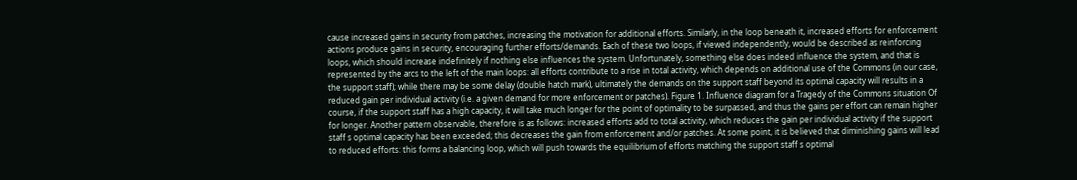cause increased gains in security from patches, increasing the motivation for additional efforts. Similarly, in the loop beneath it, increased efforts for enforcement actions produce gains in security, encouraging further efforts/demands. Each of these two loops, if viewed independently, would be described as reinforcing loops, which should increase indefinitely if nothing else influences the system. Unfortunately, something else does indeed influence the system, and that is represented by the arcs to the left of the main loops: all efforts contribute to a rise in total activity, which depends on additional use of the Commons (in our case, the support staff); while there may be some delay (double hatch mark), ultimately the demands on the support staff beyond its optimal capacity will results in a reduced gain per individual activity (i.e. a given demand for more enforcement or patches). Figure 1. Influence diagram for a Tragedy of the Commons situation Of course, if the support staff has a high capacity, it will take much longer for the point of optimality to be surpassed, and thus the gains per effort can remain higher for longer. Another pattern observable, therefore is as follows: increased efforts add to total activity, which reduces the gain per individual activity if the support staff s optimal capacity has been exceeded; this decreases the gain from enforcement and/or patches. At some point, it is believed that diminishing gains will lead to reduced efforts: this forms a balancing loop, which will push towards the equilibrium of efforts matching the support staff s optimal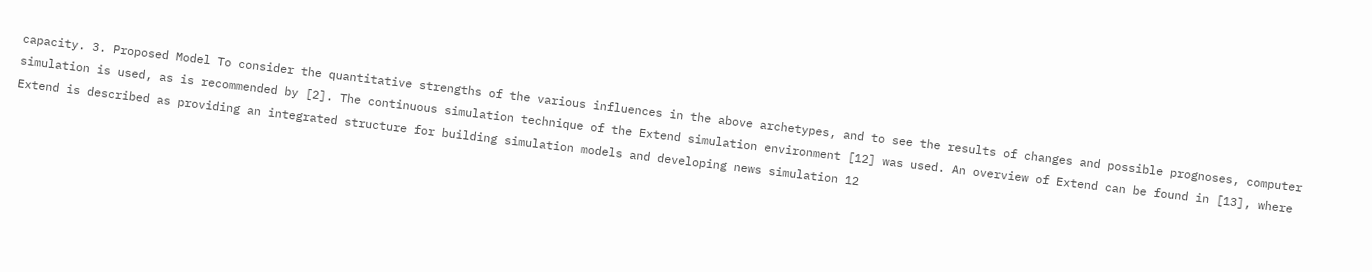capacity. 3. Proposed Model To consider the quantitative strengths of the various influences in the above archetypes, and to see the results of changes and possible prognoses, computer simulation is used, as is recommended by [2]. The continuous simulation technique of the Extend simulation environment [12] was used. An overview of Extend can be found in [13], where Extend is described as providing an integrated structure for building simulation models and developing news simulation 12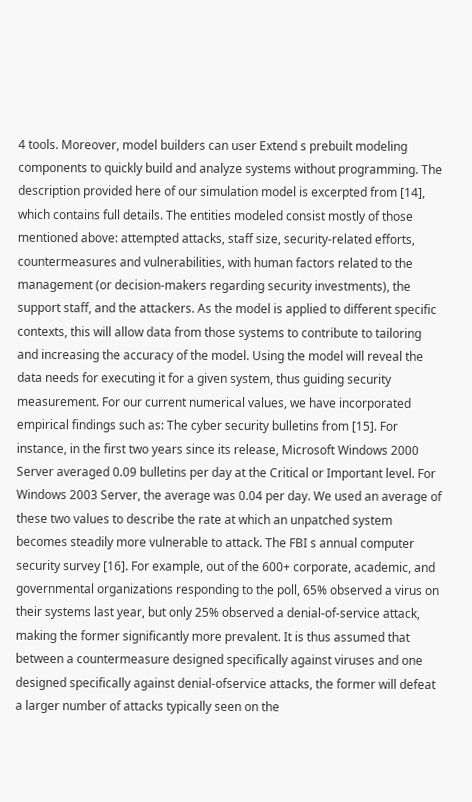4 tools. Moreover, model builders can user Extend s prebuilt modeling components to quickly build and analyze systems without programming. The description provided here of our simulation model is excerpted from [14], which contains full details. The entities modeled consist mostly of those mentioned above: attempted attacks, staff size, security-related efforts, countermeasures and vulnerabilities, with human factors related to the management (or decision-makers regarding security investments), the support staff, and the attackers. As the model is applied to different specific contexts, this will allow data from those systems to contribute to tailoring and increasing the accuracy of the model. Using the model will reveal the data needs for executing it for a given system, thus guiding security measurement. For our current numerical values, we have incorporated empirical findings such as: The cyber security bulletins from [15]. For instance, in the first two years since its release, Microsoft Windows 2000 Server averaged 0.09 bulletins per day at the Critical or Important level. For Windows 2003 Server, the average was 0.04 per day. We used an average of these two values to describe the rate at which an unpatched system becomes steadily more vulnerable to attack. The FBI s annual computer security survey [16]. For example, out of the 600+ corporate, academic, and governmental organizations responding to the poll, 65% observed a virus on their systems last year, but only 25% observed a denial-of-service attack, making the former significantly more prevalent. It is thus assumed that between a countermeasure designed specifically against viruses and one designed specifically against denial-ofservice attacks, the former will defeat a larger number of attacks typically seen on the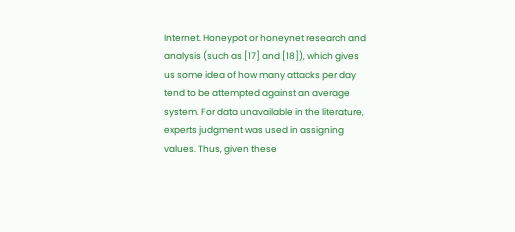Internet. Honeypot or honeynet research and analysis (such as [17] and [18]), which gives us some idea of how many attacks per day tend to be attempted against an average system. For data unavailable in the literature, experts judgment was used in assigning values. Thus, given these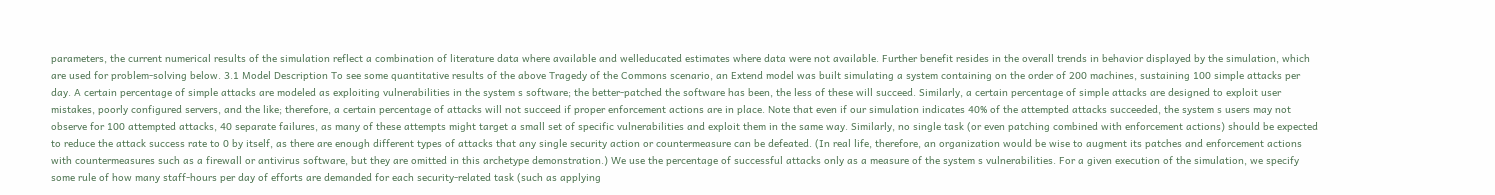parameters, the current numerical results of the simulation reflect a combination of literature data where available and welleducated estimates where data were not available. Further benefit resides in the overall trends in behavior displayed by the simulation, which are used for problem-solving below. 3.1 Model Description To see some quantitative results of the above Tragedy of the Commons scenario, an Extend model was built simulating a system containing on the order of 200 machines, sustaining 100 simple attacks per day. A certain percentage of simple attacks are modeled as exploiting vulnerabilities in the system s software; the better-patched the software has been, the less of these will succeed. Similarly, a certain percentage of simple attacks are designed to exploit user mistakes, poorly configured servers, and the like; therefore, a certain percentage of attacks will not succeed if proper enforcement actions are in place. Note that even if our simulation indicates 40% of the attempted attacks succeeded, the system s users may not observe for 100 attempted attacks, 40 separate failures, as many of these attempts might target a small set of specific vulnerabilities and exploit them in the same way. Similarly, no single task (or even patching combined with enforcement actions) should be expected to reduce the attack success rate to 0 by itself, as there are enough different types of attacks that any single security action or countermeasure can be defeated. (In real life, therefore, an organization would be wise to augment its patches and enforcement actions with countermeasures such as a firewall or antivirus software, but they are omitted in this archetype demonstration.) We use the percentage of successful attacks only as a measure of the system s vulnerabilities. For a given execution of the simulation, we specify some rule of how many staff-hours per day of efforts are demanded for each security-related task (such as applying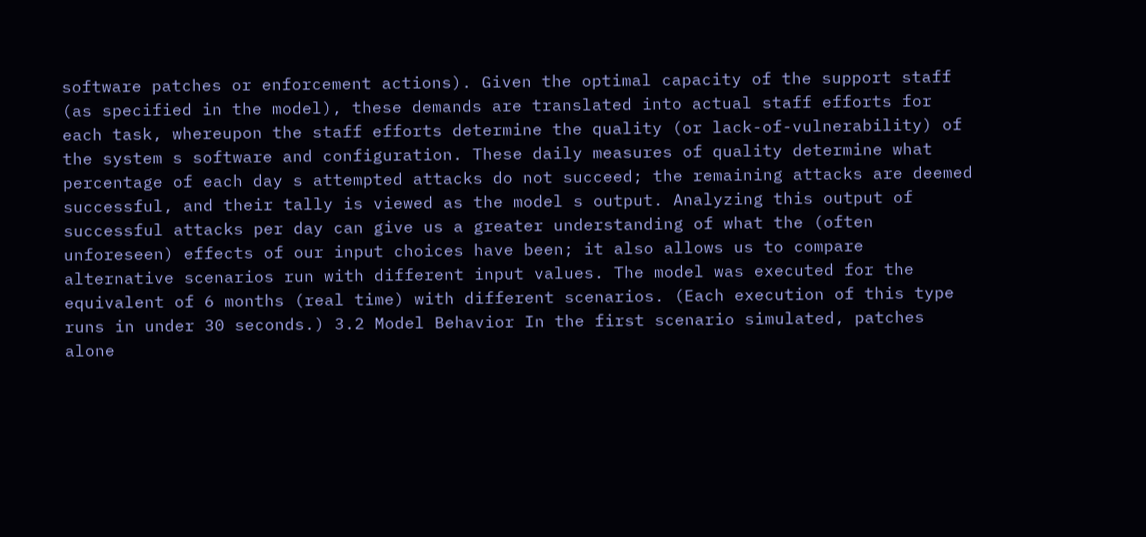software patches or enforcement actions). Given the optimal capacity of the support staff (as specified in the model), these demands are translated into actual staff efforts for each task, whereupon the staff efforts determine the quality (or lack-of-vulnerability) of the system s software and configuration. These daily measures of quality determine what percentage of each day s attempted attacks do not succeed; the remaining attacks are deemed successful, and their tally is viewed as the model s output. Analyzing this output of successful attacks per day can give us a greater understanding of what the (often unforeseen) effects of our input choices have been; it also allows us to compare alternative scenarios run with different input values. The model was executed for the equivalent of 6 months (real time) with different scenarios. (Each execution of this type runs in under 30 seconds.) 3.2 Model Behavior In the first scenario simulated, patches alone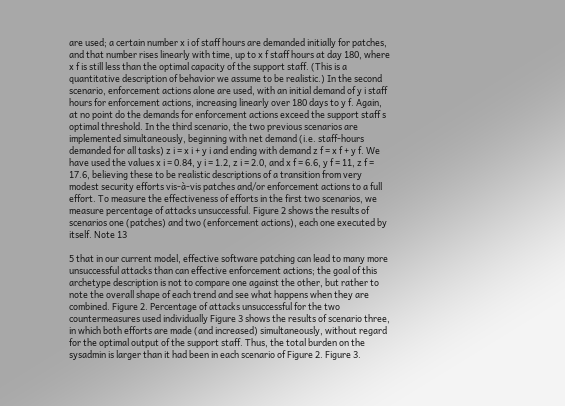are used; a certain number x i of staff hours are demanded initially for patches, and that number rises linearly with time, up to x f staff hours at day 180, where x f is still less than the optimal capacity of the support staff. (This is a quantitative description of behavior we assume to be realistic.) In the second scenario, enforcement actions alone are used, with an initial demand of y i staff hours for enforcement actions, increasing linearly over 180 days to y f. Again, at no point do the demands for enforcement actions exceed the support staff s optimal threshold. In the third scenario, the two previous scenarios are implemented simultaneously, beginning with net demand (i.e. staff-hours demanded for all tasks) z i = x i + y i and ending with demand z f = x f + y f. We have used the values x i = 0.84, y i = 1.2, z i = 2.0, and x f = 6.6, y f = 11, z f = 17.6, believing these to be realistic descriptions of a transition from very modest security efforts vis-à-vis patches and/or enforcement actions to a full effort. To measure the effectiveness of efforts in the first two scenarios, we measure percentage of attacks unsuccessful. Figure 2 shows the results of scenarios one (patches) and two (enforcement actions), each one executed by itself. Note 13

5 that in our current model, effective software patching can lead to many more unsuccessful attacks than can effective enforcement actions; the goal of this archetype description is not to compare one against the other, but rather to note the overall shape of each trend and see what happens when they are combined. Figure 2. Percentage of attacks unsuccessful for the two countermeasures used individually Figure 3 shows the results of scenario three, in which both efforts are made (and increased) simultaneously, without regard for the optimal output of the support staff. Thus, the total burden on the sysadmin is larger than it had been in each scenario of Figure 2. Figure 3.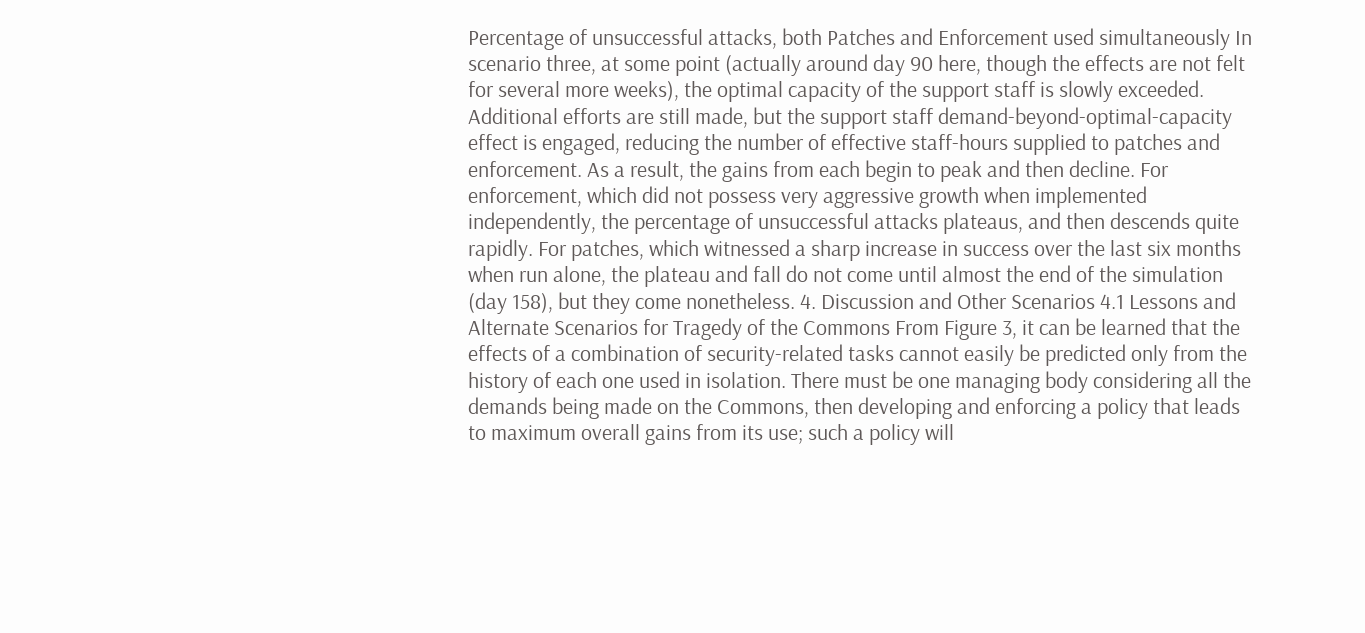Percentage of unsuccessful attacks, both Patches and Enforcement used simultaneously In scenario three, at some point (actually around day 90 here, though the effects are not felt for several more weeks), the optimal capacity of the support staff is slowly exceeded. Additional efforts are still made, but the support staff demand-beyond-optimal-capacity effect is engaged, reducing the number of effective staff-hours supplied to patches and enforcement. As a result, the gains from each begin to peak and then decline. For enforcement, which did not possess very aggressive growth when implemented independently, the percentage of unsuccessful attacks plateaus, and then descends quite rapidly. For patches, which witnessed a sharp increase in success over the last six months when run alone, the plateau and fall do not come until almost the end of the simulation (day 158), but they come nonetheless. 4. Discussion and Other Scenarios 4.1 Lessons and Alternate Scenarios for Tragedy of the Commons From Figure 3, it can be learned that the effects of a combination of security-related tasks cannot easily be predicted only from the history of each one used in isolation. There must be one managing body considering all the demands being made on the Commons, then developing and enforcing a policy that leads to maximum overall gains from its use; such a policy will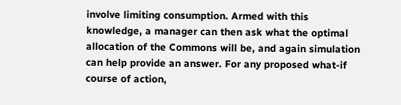involve limiting consumption. Armed with this knowledge, a manager can then ask what the optimal allocation of the Commons will be, and again simulation can help provide an answer. For any proposed what-if course of action,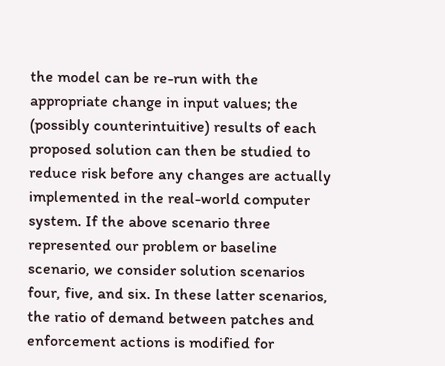the model can be re-run with the appropriate change in input values; the (possibly counterintuitive) results of each proposed solution can then be studied to reduce risk before any changes are actually implemented in the real-world computer system. If the above scenario three represented our problem or baseline scenario, we consider solution scenarios four, five, and six. In these latter scenarios, the ratio of demand between patches and enforcement actions is modified for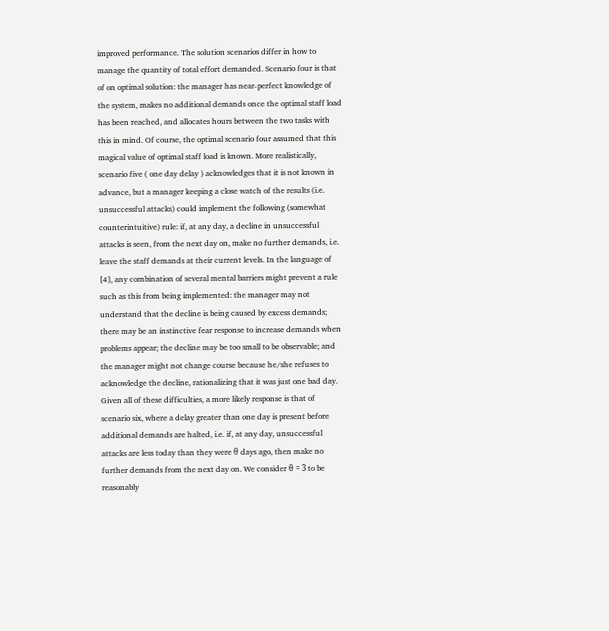improved performance. The solution scenarios differ in how to manage the quantity of total effort demanded. Scenario four is that of on optimal solution: the manager has near-perfect knowledge of the system, makes no additional demands once the optimal staff load has been reached, and allocates hours between the two tasks with this in mind. Of course, the optimal scenario four assumed that this magical value of optimal staff load is known. More realistically, scenario five ( one day delay ) acknowledges that it is not known in advance, but a manager keeping a close watch of the results (i.e. unsuccessful attacks) could implement the following (somewhat counterintuitive) rule: if, at any day, a decline in unsuccessful attacks is seen, from the next day on, make no further demands, i.e. leave the staff demands at their current levels. In the language of [4], any combination of several mental barriers might prevent a rule such as this from being implemented: the manager may not understand that the decline is being caused by excess demands; there may be an instinctive fear response to increase demands when problems appear; the decline may be too small to be observable; and the manager might not change course because he/she refuses to acknowledge the decline, rationalizing that it was just one bad day. Given all of these difficulties, a more likely response is that of scenario six, where a delay greater than one day is present before additional demands are halted, i.e. if, at any day, unsuccessful attacks are less today than they were θ days ago, then make no further demands from the next day on. We consider θ = 3 to be reasonably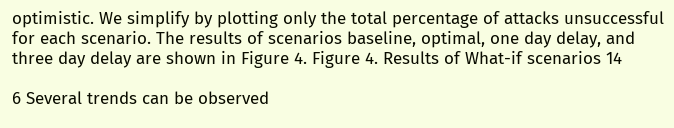optimistic. We simplify by plotting only the total percentage of attacks unsuccessful for each scenario. The results of scenarios baseline, optimal, one day delay, and three day delay are shown in Figure 4. Figure 4. Results of What-if scenarios 14

6 Several trends can be observed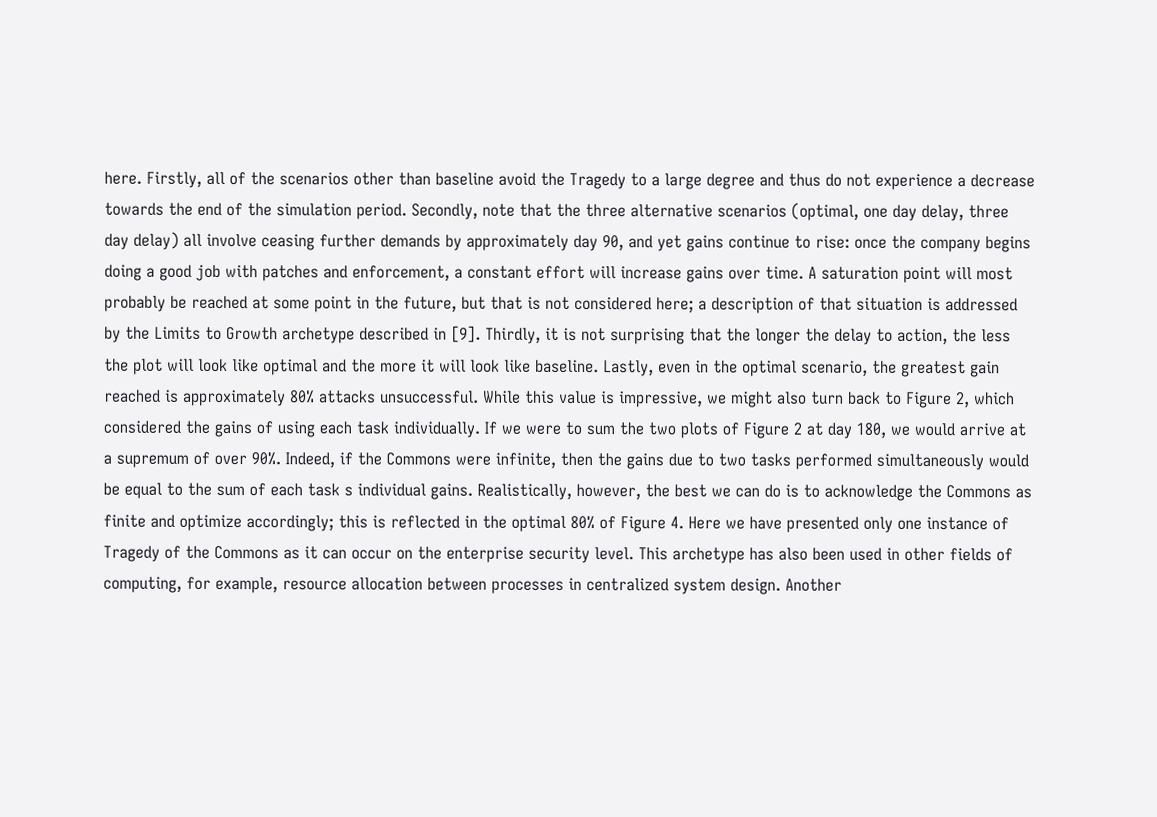here. Firstly, all of the scenarios other than baseline avoid the Tragedy to a large degree and thus do not experience a decrease towards the end of the simulation period. Secondly, note that the three alternative scenarios (optimal, one day delay, three day delay) all involve ceasing further demands by approximately day 90, and yet gains continue to rise: once the company begins doing a good job with patches and enforcement, a constant effort will increase gains over time. A saturation point will most probably be reached at some point in the future, but that is not considered here; a description of that situation is addressed by the Limits to Growth archetype described in [9]. Thirdly, it is not surprising that the longer the delay to action, the less the plot will look like optimal and the more it will look like baseline. Lastly, even in the optimal scenario, the greatest gain reached is approximately 80% attacks unsuccessful. While this value is impressive, we might also turn back to Figure 2, which considered the gains of using each task individually. If we were to sum the two plots of Figure 2 at day 180, we would arrive at a supremum of over 90%. Indeed, if the Commons were infinite, then the gains due to two tasks performed simultaneously would be equal to the sum of each task s individual gains. Realistically, however, the best we can do is to acknowledge the Commons as finite and optimize accordingly; this is reflected in the optimal 80% of Figure 4. Here we have presented only one instance of Tragedy of the Commons as it can occur on the enterprise security level. This archetype has also been used in other fields of computing, for example, resource allocation between processes in centralized system design. Another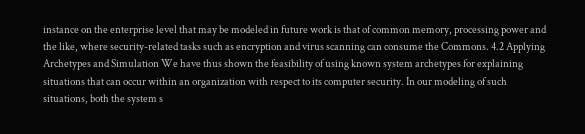instance on the enterprise level that may be modeled in future work is that of common memory, processing power and the like, where security-related tasks such as encryption and virus scanning can consume the Commons. 4.2 Applying Archetypes and Simulation We have thus shown the feasibility of using known system archetypes for explaining situations that can occur within an organization with respect to its computer security. In our modeling of such situations, both the system s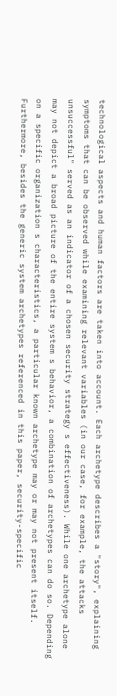technological aspects and human factors are taken into account. Each archetype describes a "story", explaining symptoms that can be observed while examining relevant variables (in our case, for example, the attacks unsuccessful" served as an indicator of a chosen security strategy s effectiveness). While one archetype alone may not depict a broad picture of the entire system s behavior, a combination of archetypes can do so. Depending on a specific organization s characteristics, a particular known archetype may or may not present itself. Furthermore, besides the generic system archetypes referenced in this paper, security-specific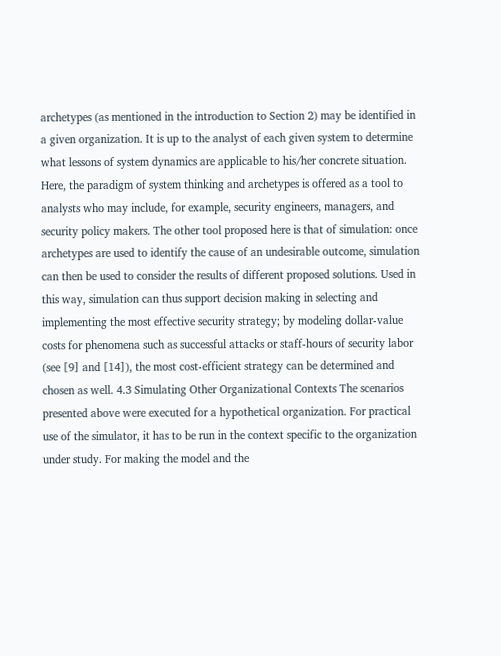archetypes (as mentioned in the introduction to Section 2) may be identified in a given organization. It is up to the analyst of each given system to determine what lessons of system dynamics are applicable to his/her concrete situation. Here, the paradigm of system thinking and archetypes is offered as a tool to analysts who may include, for example, security engineers, managers, and security policy makers. The other tool proposed here is that of simulation: once archetypes are used to identify the cause of an undesirable outcome, simulation can then be used to consider the results of different proposed solutions. Used in this way, simulation can thus support decision making in selecting and implementing the most effective security strategy; by modeling dollar-value costs for phenomena such as successful attacks or staff-hours of security labor (see [9] and [14]), the most cost-efficient strategy can be determined and chosen as well. 4.3 Simulating Other Organizational Contexts The scenarios presented above were executed for a hypothetical organization. For practical use of the simulator, it has to be run in the context specific to the organization under study. For making the model and the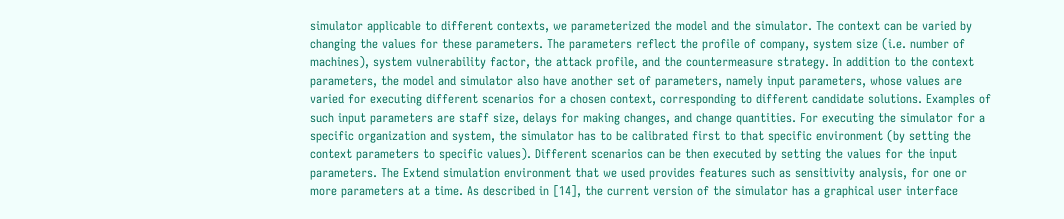simulator applicable to different contexts, we parameterized the model and the simulator. The context can be varied by changing the values for these parameters. The parameters reflect the profile of company, system size (i.e. number of machines), system vulnerability factor, the attack profile, and the countermeasure strategy. In addition to the context parameters, the model and simulator also have another set of parameters, namely input parameters, whose values are varied for executing different scenarios for a chosen context, corresponding to different candidate solutions. Examples of such input parameters are staff size, delays for making changes, and change quantities. For executing the simulator for a specific organization and system, the simulator has to be calibrated first to that specific environment (by setting the context parameters to specific values). Different scenarios can be then executed by setting the values for the input parameters. The Extend simulation environment that we used provides features such as sensitivity analysis, for one or more parameters at a time. As described in [14], the current version of the simulator has a graphical user interface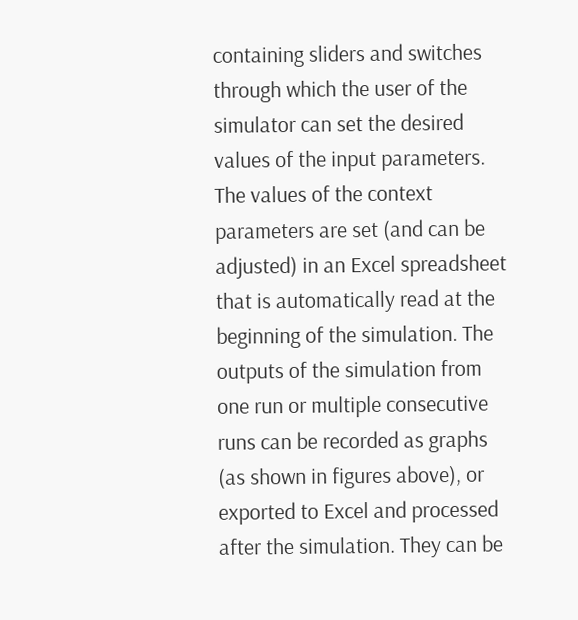containing sliders and switches through which the user of the simulator can set the desired values of the input parameters. The values of the context parameters are set (and can be adjusted) in an Excel spreadsheet that is automatically read at the beginning of the simulation. The outputs of the simulation from one run or multiple consecutive runs can be recorded as graphs (as shown in figures above), or exported to Excel and processed after the simulation. They can be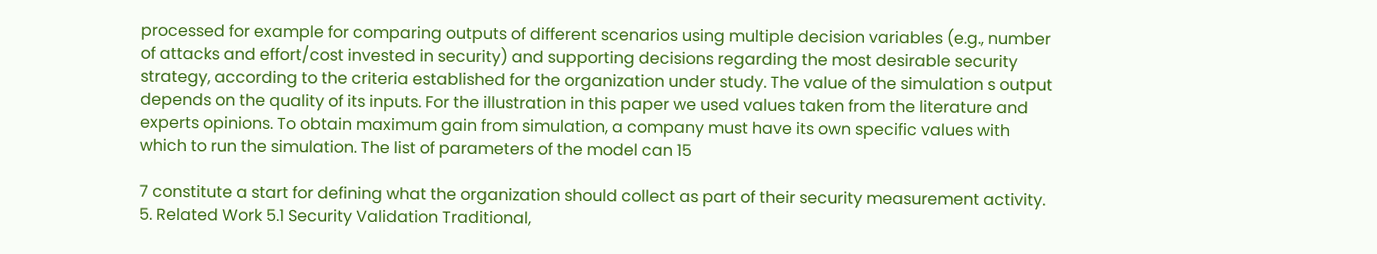processed for example for comparing outputs of different scenarios using multiple decision variables (e.g., number of attacks and effort/cost invested in security) and supporting decisions regarding the most desirable security strategy, according to the criteria established for the organization under study. The value of the simulation s output depends on the quality of its inputs. For the illustration in this paper we used values taken from the literature and experts opinions. To obtain maximum gain from simulation, a company must have its own specific values with which to run the simulation. The list of parameters of the model can 15

7 constitute a start for defining what the organization should collect as part of their security measurement activity. 5. Related Work 5.1 Security Validation Traditional,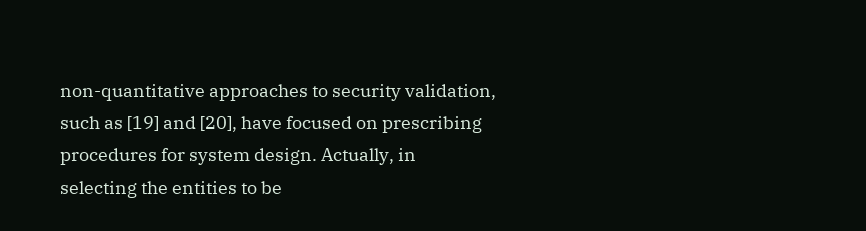non-quantitative approaches to security validation, such as [19] and [20], have focused on prescribing procedures for system design. Actually, in selecting the entities to be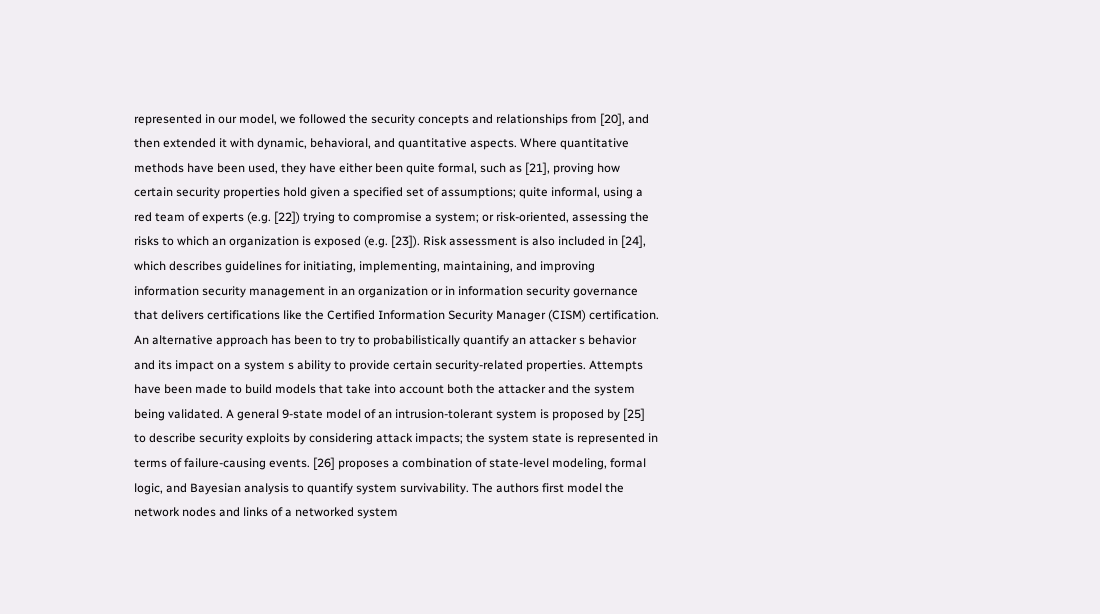represented in our model, we followed the security concepts and relationships from [20], and then extended it with dynamic, behavioral, and quantitative aspects. Where quantitative methods have been used, they have either been quite formal, such as [21], proving how certain security properties hold given a specified set of assumptions; quite informal, using a red team of experts (e.g. [22]) trying to compromise a system; or risk-oriented, assessing the risks to which an organization is exposed (e.g. [23]). Risk assessment is also included in [24], which describes guidelines for initiating, implementing, maintaining, and improving information security management in an organization or in information security governance that delivers certifications like the Certified Information Security Manager (CISM) certification. An alternative approach has been to try to probabilistically quantify an attacker s behavior and its impact on a system s ability to provide certain security-related properties. Attempts have been made to build models that take into account both the attacker and the system being validated. A general 9-state model of an intrusion-tolerant system is proposed by [25] to describe security exploits by considering attack impacts; the system state is represented in terms of failure-causing events. [26] proposes a combination of state-level modeling, formal logic, and Bayesian analysis to quantify system survivability. The authors first model the network nodes and links of a networked system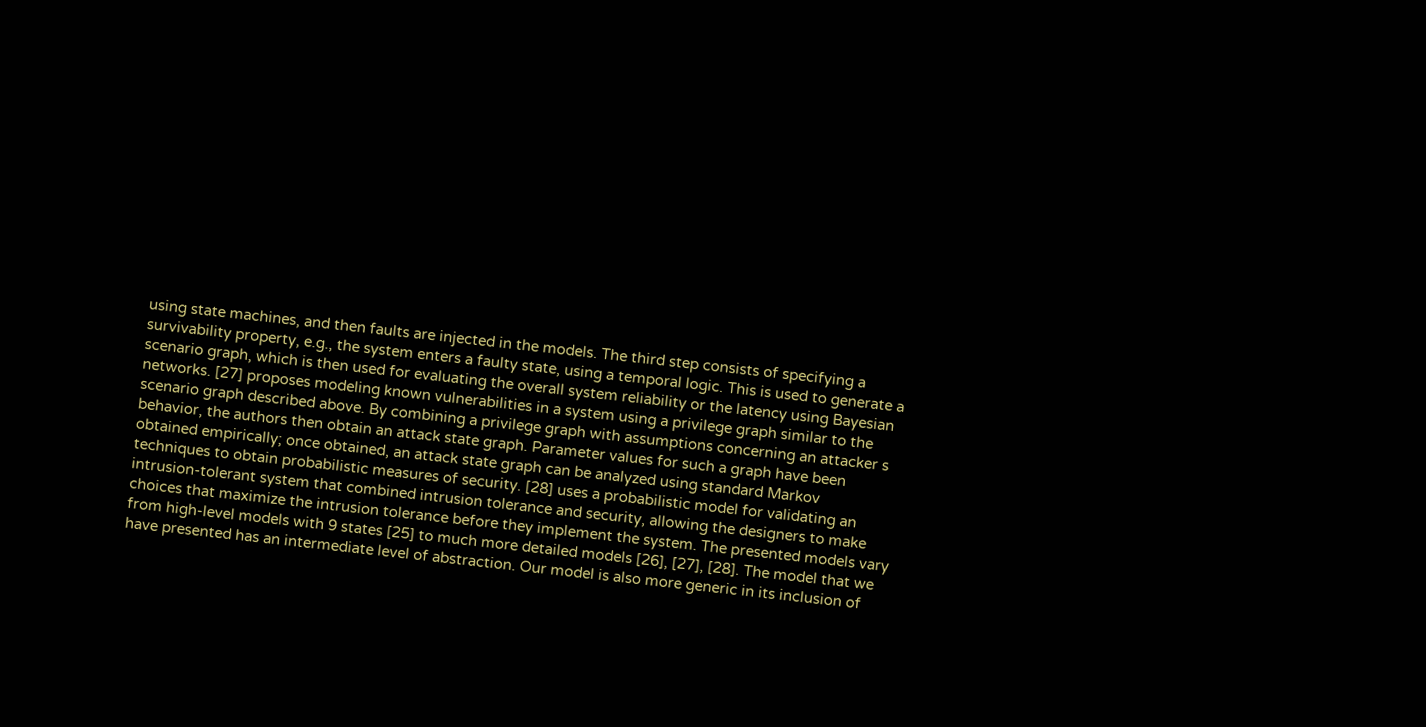using state machines, and then faults are injected in the models. The third step consists of specifying a survivability property, e.g., the system enters a faulty state, using a temporal logic. This is used to generate a scenario graph, which is then used for evaluating the overall system reliability or the latency using Bayesian networks. [27] proposes modeling known vulnerabilities in a system using a privilege graph similar to the scenario graph described above. By combining a privilege graph with assumptions concerning an attacker s behavior, the authors then obtain an attack state graph. Parameter values for such a graph have been obtained empirically; once obtained, an attack state graph can be analyzed using standard Markov techniques to obtain probabilistic measures of security. [28] uses a probabilistic model for validating an intrusion-tolerant system that combined intrusion tolerance and security, allowing the designers to make choices that maximize the intrusion tolerance before they implement the system. The presented models vary from high-level models with 9 states [25] to much more detailed models [26], [27], [28]. The model that we have presented has an intermediate level of abstraction. Our model is also more generic in its inclusion of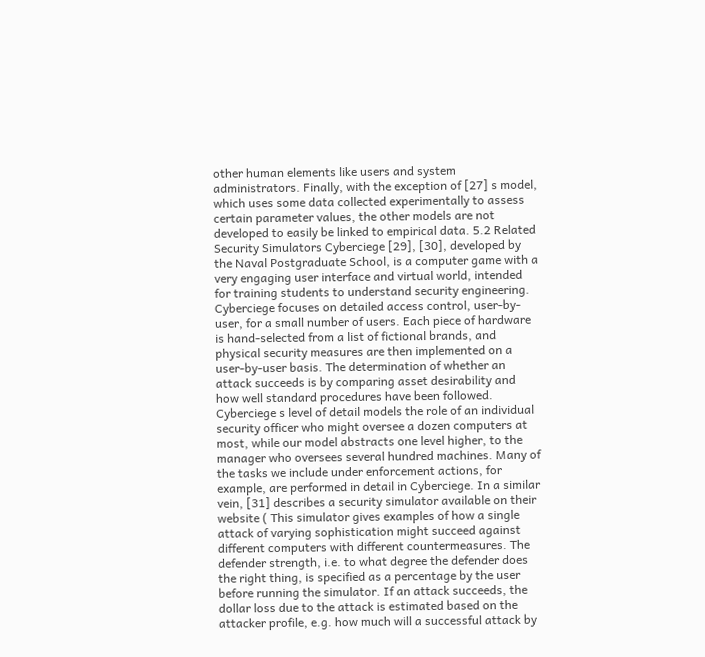other human elements like users and system administrators. Finally, with the exception of [27] s model, which uses some data collected experimentally to assess certain parameter values, the other models are not developed to easily be linked to empirical data. 5.2 Related Security Simulators Cyberciege [29], [30], developed by the Naval Postgraduate School, is a computer game with a very engaging user interface and virtual world, intended for training students to understand security engineering. Cyberciege focuses on detailed access control, user-by-user, for a small number of users. Each piece of hardware is hand-selected from a list of fictional brands, and physical security measures are then implemented on a user-by-user basis. The determination of whether an attack succeeds is by comparing asset desirability and how well standard procedures have been followed. Cyberciege s level of detail models the role of an individual security officer who might oversee a dozen computers at most, while our model abstracts one level higher, to the manager who oversees several hundred machines. Many of the tasks we include under enforcement actions, for example, are performed in detail in Cyberciege. In a similar vein, [31] describes a security simulator available on their website ( This simulator gives examples of how a single attack of varying sophistication might succeed against different computers with different countermeasures. The defender strength, i.e. to what degree the defender does the right thing, is specified as a percentage by the user before running the simulator. If an attack succeeds, the dollar loss due to the attack is estimated based on the attacker profile, e.g. how much will a successful attack by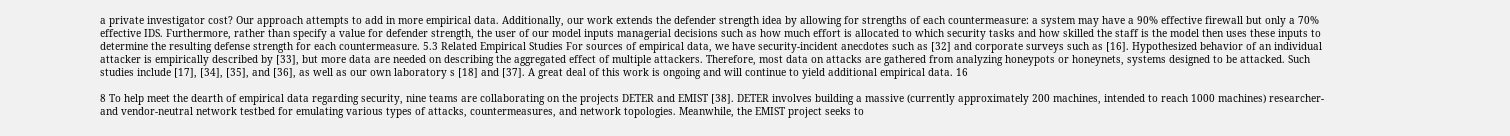a private investigator cost? Our approach attempts to add in more empirical data. Additionally, our work extends the defender strength idea by allowing for strengths of each countermeasure: a system may have a 90% effective firewall but only a 70% effective IDS. Furthermore, rather than specify a value for defender strength, the user of our model inputs managerial decisions such as how much effort is allocated to which security tasks and how skilled the staff is the model then uses these inputs to determine the resulting defense strength for each countermeasure. 5.3 Related Empirical Studies For sources of empirical data, we have security-incident anecdotes such as [32] and corporate surveys such as [16]. Hypothesized behavior of an individual attacker is empirically described by [33], but more data are needed on describing the aggregated effect of multiple attackers. Therefore, most data on attacks are gathered from analyzing honeypots or honeynets, systems designed to be attacked. Such studies include [17], [34], [35], and [36], as well as our own laboratory s [18] and [37]. A great deal of this work is ongoing and will continue to yield additional empirical data. 16

8 To help meet the dearth of empirical data regarding security, nine teams are collaborating on the projects DETER and EMIST [38]. DETER involves building a massive (currently approximately 200 machines, intended to reach 1000 machines) researcher- and vendor-neutral network testbed for emulating various types of attacks, countermeasures, and network topologies. Meanwhile, the EMIST project seeks to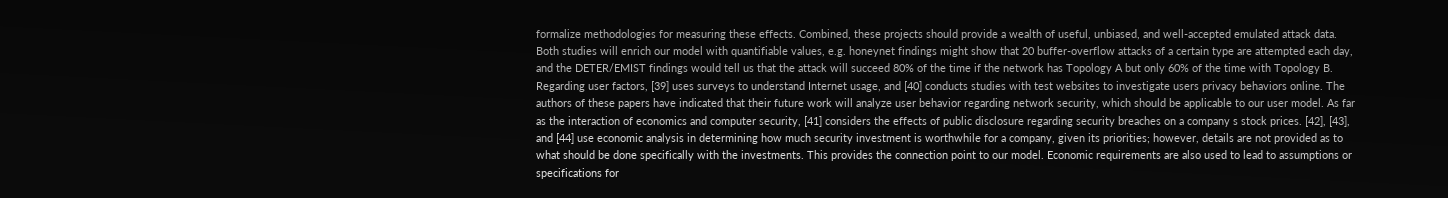formalize methodologies for measuring these effects. Combined, these projects should provide a wealth of useful, unbiased, and well-accepted emulated attack data. Both studies will enrich our model with quantifiable values, e.g. honeynet findings might show that 20 buffer-overflow attacks of a certain type are attempted each day, and the DETER/EMIST findings would tell us that the attack will succeed 80% of the time if the network has Topology A but only 60% of the time with Topology B. Regarding user factors, [39] uses surveys to understand Internet usage, and [40] conducts studies with test websites to investigate users privacy behaviors online. The authors of these papers have indicated that their future work will analyze user behavior regarding network security, which should be applicable to our user model. As far as the interaction of economics and computer security, [41] considers the effects of public disclosure regarding security breaches on a company s stock prices. [42], [43], and [44] use economic analysis in determining how much security investment is worthwhile for a company, given its priorities; however, details are not provided as to what should be done specifically with the investments. This provides the connection point to our model. Economic requirements are also used to lead to assumptions or specifications for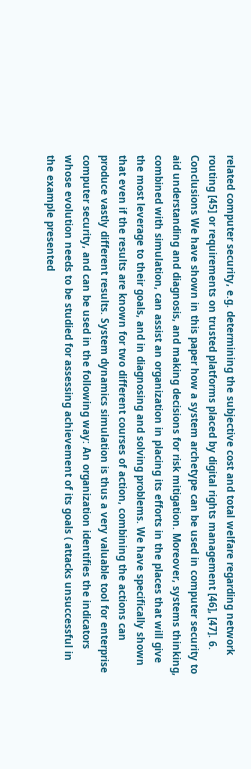related computer security, e.g. determining the subjective cost and total welfare regarding network routing [45] or requirements on trusted platforms placed by digital rights management [46], [47]. 6. Conclusions We have shown in this paper how a system archetype can be used in computer security to aid understanding and diagnosis, and making decisions for risk mitigation. Moreover, systems thinking, combined with simulation, can assist an organization in placing its efforts in the places that will give the most leverage to their goals, and in diagnosing and solving problems. We have specifically shown that even if the results are known for two different courses of action, combining the actions can produce vastly different results. System dynamics simulation is thus a very valuable tool for enterprise computer security, and can be used in the following way: An organization identifies the indicators whose evolution needs to be studied for assessing achievement of its goals ( attacks unsuccessful in the example presented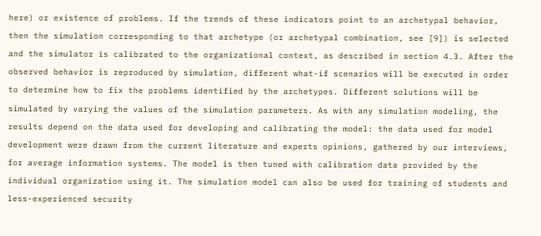here) or existence of problems. If the trends of these indicators point to an archetypal behavior, then the simulation corresponding to that archetype (or archetypal combination, see [9]) is selected and the simulator is calibrated to the organizational context, as described in section 4.3. After the observed behavior is reproduced by simulation, different what-if scenarios will be executed in order to determine how to fix the problems identified by the archetypes. Different solutions will be simulated by varying the values of the simulation parameters. As with any simulation modeling, the results depend on the data used for developing and calibrating the model: the data used for model development were drawn from the current literature and experts opinions, gathered by our interviews, for average information systems. The model is then tuned with calibration data provided by the individual organization using it. The simulation model can also be used for training of students and less-experienced security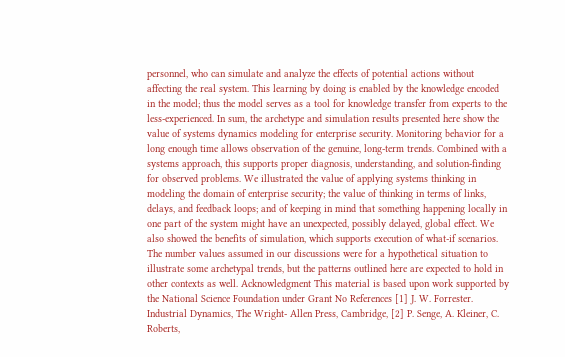personnel, who can simulate and analyze the effects of potential actions without affecting the real system. This learning by doing is enabled by the knowledge encoded in the model; thus the model serves as a tool for knowledge transfer from experts to the less-experienced. In sum, the archetype and simulation results presented here show the value of systems dynamics modeling for enterprise security. Monitoring behavior for a long enough time allows observation of the genuine, long-term trends. Combined with a systems approach, this supports proper diagnosis, understanding, and solution-finding for observed problems. We illustrated the value of applying systems thinking in modeling the domain of enterprise security; the value of thinking in terms of links, delays, and feedback loops; and of keeping in mind that something happening locally in one part of the system might have an unexpected, possibly delayed, global effect. We also showed the benefits of simulation, which supports execution of what-if scenarios. The number values assumed in our discussions were for a hypothetical situation to illustrate some archetypal trends, but the patterns outlined here are expected to hold in other contexts as well. Acknowledgment This material is based upon work supported by the National Science Foundation under Grant No References [1] J. W. Forrester. Industrial Dynamics, The Wright- Allen Press, Cambridge, [2] P. Senge, A. Kleiner, C. Roberts,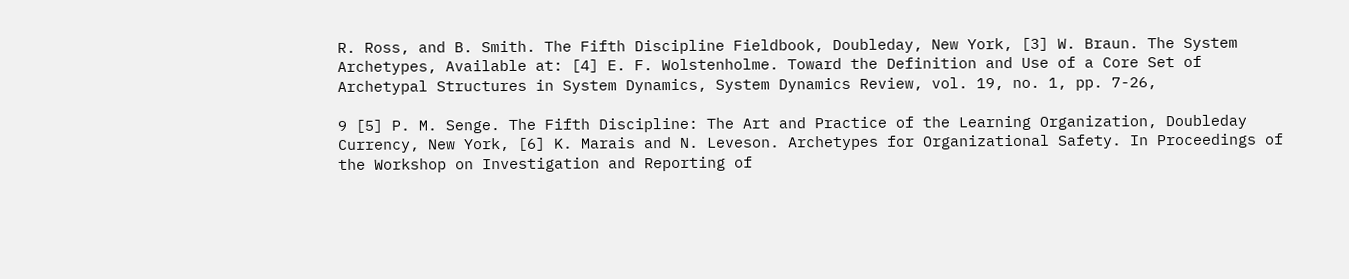R. Ross, and B. Smith. The Fifth Discipline Fieldbook, Doubleday, New York, [3] W. Braun. The System Archetypes, Available at: [4] E. F. Wolstenholme. Toward the Definition and Use of a Core Set of Archetypal Structures in System Dynamics, System Dynamics Review, vol. 19, no. 1, pp. 7-26,

9 [5] P. M. Senge. The Fifth Discipline: The Art and Practice of the Learning Organization, Doubleday Currency, New York, [6] K. Marais and N. Leveson. Archetypes for Organizational Safety. In Proceedings of the Workshop on Investigation and Reporting of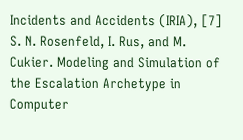Incidents and Accidents (IRIA), [7] S. N. Rosenfeld, I. Rus, and M. Cukier. Modeling and Simulation of the Escalation Archetype in Computer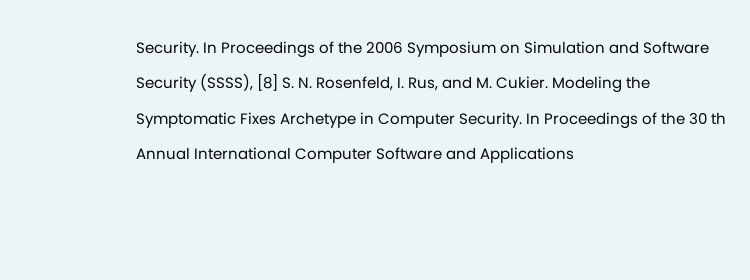Security. In Proceedings of the 2006 Symposium on Simulation and Software Security (SSSS), [8] S. N. Rosenfeld, I. Rus, and M. Cukier. Modeling the Symptomatic Fixes Archetype in Computer Security. In Proceedings of the 30 th Annual International Computer Software and Applications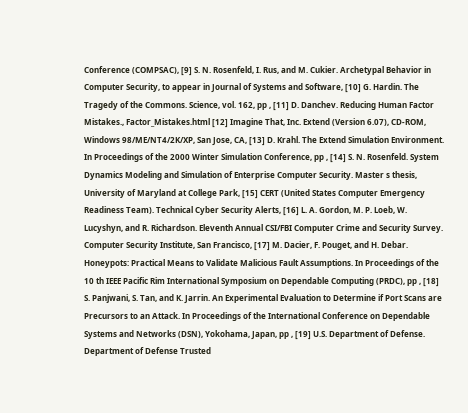Conference (COMPSAC), [9] S. N. Rosenfeld, I. Rus, and M. Cukier. Archetypal Behavior in Computer Security, to appear in Journal of Systems and Software, [10] G. Hardin. The Tragedy of the Commons. Science, vol. 162, pp , [11] D. Danchev. Reducing Human Factor Mistakes., Factor_Mistakes.html [12] Imagine That, Inc. Extend (Version 6.07), CD-ROM, Windows 98/ME/NT4/2K/XP, San Jose, CA, [13] D. Krahl. The Extend Simulation Environment. In Proceedings of the 2000 Winter Simulation Conference, pp , [14] S. N. Rosenfeld. System Dynamics Modeling and Simulation of Enterprise Computer Security. Master s thesis, University of Maryland at College Park, [15] CERT (United States Computer Emergency Readiness Team). Technical Cyber Security Alerts, [16] L. A. Gordon, M. P. Loeb, W. Lucyshyn, and R. Richardson. Eleventh Annual CSI/FBI Computer Crime and Security Survey. Computer Security Institute, San Francisco, [17] M. Dacier, F. Pouget, and H. Debar. Honeypots: Practical Means to Validate Malicious Fault Assumptions. In Proceedings of the 10 th IEEE Pacific Rim International Symposium on Dependable Computing (PRDC), pp , [18] S. Panjwani, S. Tan, and K. Jarrin. An Experimental Evaluation to Determine if Port Scans are Precursors to an Attack. In Proceedings of the International Conference on Dependable Systems and Networks (DSN), Yokohama, Japan, pp , [19] U.S. Department of Defense. Department of Defense Trusted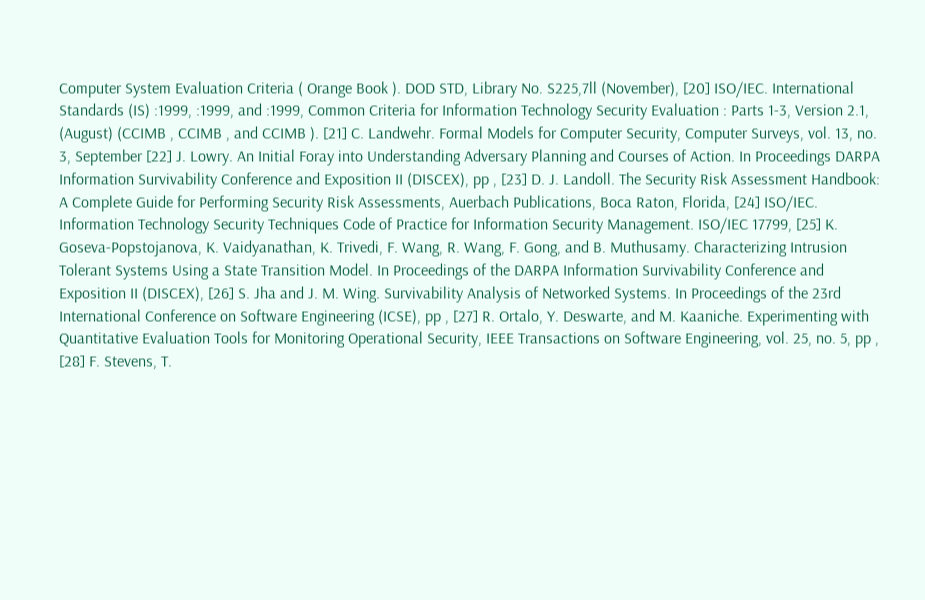Computer System Evaluation Criteria ( Orange Book ). DOD STD, Library No. S225,7ll (November), [20] ISO/IEC. International Standards (IS) :1999, :1999, and :1999, Common Criteria for Information Technology Security Evaluation : Parts 1-3, Version 2.1, (August) (CCIMB , CCIMB , and CCIMB ). [21] C. Landwehr. Formal Models for Computer Security, Computer Surveys, vol. 13, no. 3, September [22] J. Lowry. An Initial Foray into Understanding Adversary Planning and Courses of Action. In Proceedings DARPA Information Survivability Conference and Exposition II (DISCEX), pp , [23] D. J. Landoll. The Security Risk Assessment Handbook: A Complete Guide for Performing Security Risk Assessments, Auerbach Publications, Boca Raton, Florida, [24] ISO/IEC. Information Technology Security Techniques Code of Practice for Information Security Management. ISO/IEC 17799, [25] K. Goseva-Popstojanova, K. Vaidyanathan, K. Trivedi, F. Wang, R. Wang, F. Gong, and B. Muthusamy. Characterizing Intrusion Tolerant Systems Using a State Transition Model. In Proceedings of the DARPA Information Survivability Conference and Exposition II (DISCEX), [26] S. Jha and J. M. Wing. Survivability Analysis of Networked Systems. In Proceedings of the 23rd International Conference on Software Engineering (ICSE), pp , [27] R. Ortalo, Y. Deswarte, and M. Kaaniche. Experimenting with Quantitative Evaluation Tools for Monitoring Operational Security, IEEE Transactions on Software Engineering, vol. 25, no. 5, pp , [28] F. Stevens, T.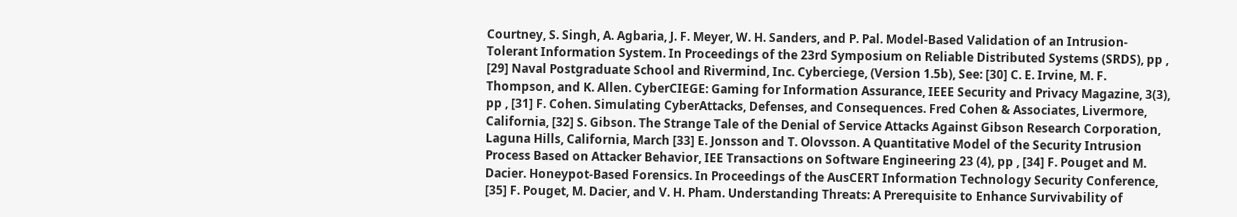Courtney, S. Singh, A. Agbaria, J. F. Meyer, W. H. Sanders, and P. Pal. Model-Based Validation of an Intrusion-Tolerant Information System. In Proceedings of the 23rd Symposium on Reliable Distributed Systems (SRDS), pp , [29] Naval Postgraduate School and Rivermind, Inc. Cyberciege, (Version 1.5b), See: [30] C. E. Irvine, M. F. Thompson, and K. Allen. CyberCIEGE: Gaming for Information Assurance, IEEE Security and Privacy Magazine, 3(3), pp , [31] F. Cohen. Simulating CyberAttacks, Defenses, and Consequences. Fred Cohen & Associates, Livermore, California, [32] S. Gibson. The Strange Tale of the Denial of Service Attacks Against Gibson Research Corporation, Laguna Hills, California, March [33] E. Jonsson and T. Olovsson. A Quantitative Model of the Security Intrusion Process Based on Attacker Behavior, IEE Transactions on Software Engineering 23 (4), pp , [34] F. Pouget and M. Dacier. Honeypot-Based Forensics. In Proceedings of the AusCERT Information Technology Security Conference, [35] F. Pouget, M. Dacier, and V. H. Pham. Understanding Threats: A Prerequisite to Enhance Survivability of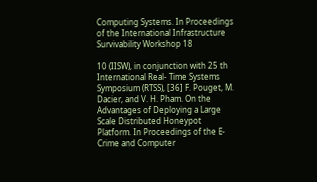Computing Systems. In Proceedings of the International Infrastructure Survivability Workshop 18

10 (IISW), in conjunction with 25 th International Real- Time Systems Symposium (RTSS), [36] F. Pouget, M. Dacier, and V. H. Pham. On the Advantages of Deploying a Large Scale Distributed Honeypot Platform. In Proceedings of the E-Crime and Computer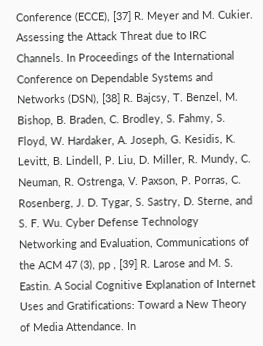Conference (ECCE), [37] R. Meyer and M. Cukier. Assessing the Attack Threat due to IRC Channels. In Proceedings of the International Conference on Dependable Systems and Networks (DSN), [38] R. Bajcsy, T. Benzel, M. Bishop, B. Braden, C. Brodley, S. Fahmy, S. Floyd, W. Hardaker, A. Joseph, G. Kesidis, K. Levitt, B. Lindell, P. Liu, D. Miller, R. Mundy, C. Neuman, R. Ostrenga, V. Paxson, P. Porras, C. Rosenberg, J. D. Tygar, S. Sastry, D. Sterne, and S. F. Wu. Cyber Defense Technology Networking and Evaluation, Communications of the ACM 47 (3), pp , [39] R. Larose and M. S. Eastin. A Social Cognitive Explanation of Internet Uses and Gratifications: Toward a New Theory of Media Attendance. In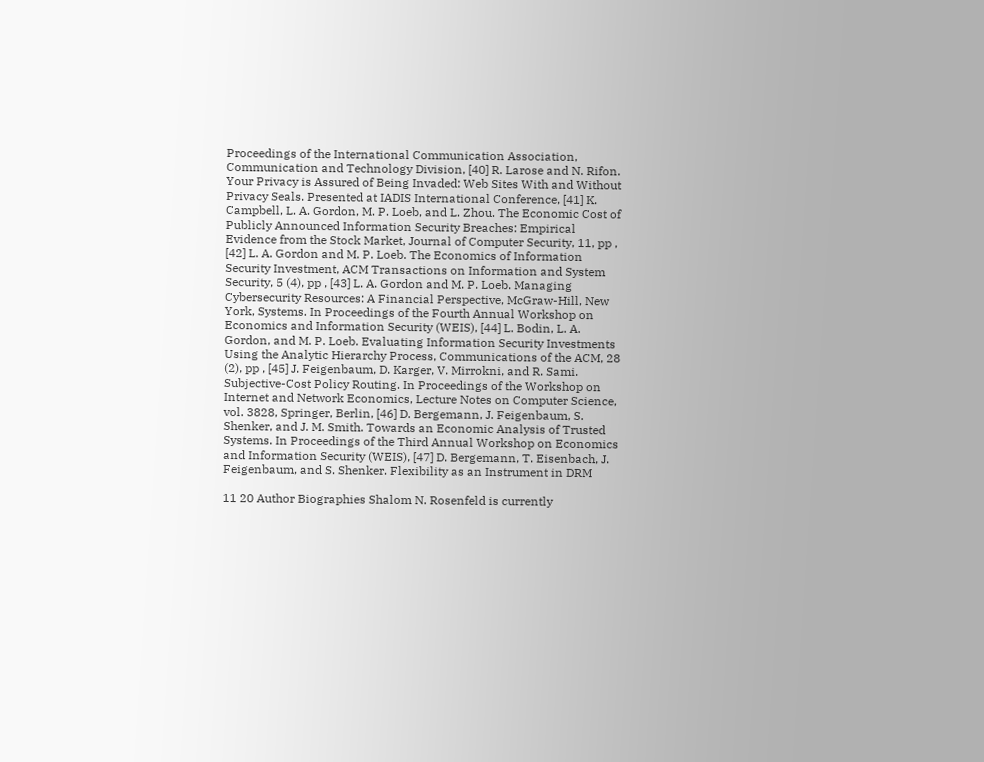Proceedings of the International Communication Association, Communication and Technology Division, [40] R. Larose and N. Rifon. Your Privacy is Assured of Being Invaded: Web Sites With and Without Privacy Seals. Presented at IADIS International Conference, [41] K. Campbell, L. A. Gordon, M. P. Loeb, and L. Zhou. The Economic Cost of Publicly Announced Information Security Breaches: Empirical Evidence from the Stock Market, Journal of Computer Security, 11, pp , [42] L. A. Gordon and M. P. Loeb. The Economics of Information Security Investment, ACM Transactions on Information and System Security, 5 (4), pp , [43] L. A. Gordon and M. P. Loeb. Managing Cybersecurity Resources: A Financial Perspective, McGraw-Hill, New York, Systems. In Proceedings of the Fourth Annual Workshop on Economics and Information Security (WEIS), [44] L. Bodin, L. A. Gordon, and M. P. Loeb. Evaluating Information Security Investments Using the Analytic Hierarchy Process, Communications of the ACM, 28 (2), pp , [45] J. Feigenbaum, D. Karger, V. Mirrokni, and R. Sami. Subjective-Cost Policy Routing. In Proceedings of the Workshop on Internet and Network Economics, Lecture Notes on Computer Science, vol. 3828, Springer, Berlin, [46] D. Bergemann, J. Feigenbaum, S. Shenker, and J. M. Smith. Towards an Economic Analysis of Trusted Systems. In Proceedings of the Third Annual Workshop on Economics and Information Security (WEIS), [47] D. Bergemann, T. Eisenbach, J. Feigenbaum, and S. Shenker. Flexibility as an Instrument in DRM

11 20 Author Biographies Shalom N. Rosenfeld is currently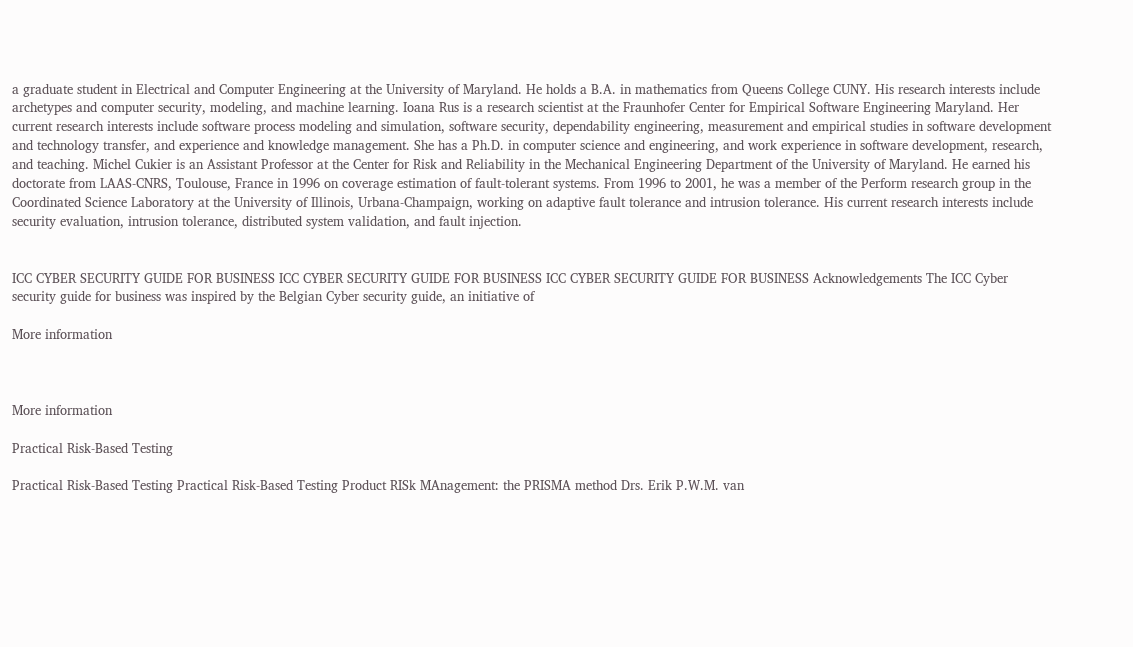a graduate student in Electrical and Computer Engineering at the University of Maryland. He holds a B.A. in mathematics from Queens College CUNY. His research interests include archetypes and computer security, modeling, and machine learning. Ioana Rus is a research scientist at the Fraunhofer Center for Empirical Software Engineering Maryland. Her current research interests include software process modeling and simulation, software security, dependability engineering, measurement and empirical studies in software development and technology transfer, and experience and knowledge management. She has a Ph.D. in computer science and engineering, and work experience in software development, research, and teaching. Michel Cukier is an Assistant Professor at the Center for Risk and Reliability in the Mechanical Engineering Department of the University of Maryland. He earned his doctorate from LAAS-CNRS, Toulouse, France in 1996 on coverage estimation of fault-tolerant systems. From 1996 to 2001, he was a member of the Perform research group in the Coordinated Science Laboratory at the University of Illinois, Urbana-Champaign, working on adaptive fault tolerance and intrusion tolerance. His current research interests include security evaluation, intrusion tolerance, distributed system validation, and fault injection.


ICC CYBER SECURITY GUIDE FOR BUSINESS ICC CYBER SECURITY GUIDE FOR BUSINESS ICC CYBER SECURITY GUIDE FOR BUSINESS Acknowledgements The ICC Cyber security guide for business was inspired by the Belgian Cyber security guide, an initiative of

More information



More information

Practical Risk-Based Testing

Practical Risk-Based Testing Practical Risk-Based Testing Product RISk MAnagement: the PRISMA method Drs. Erik P.W.M. van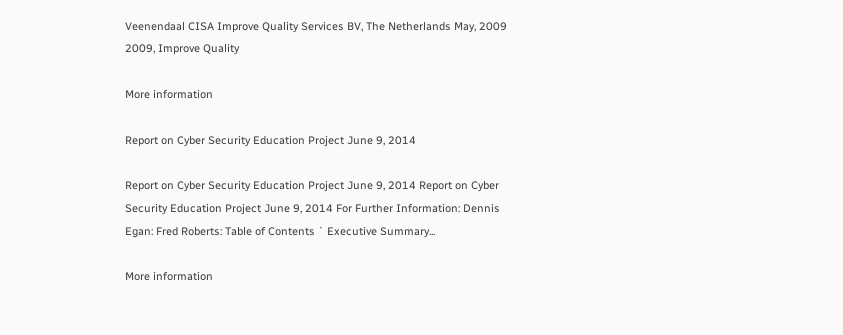Veenendaal CISA Improve Quality Services BV, The Netherlands May, 2009 2009, Improve Quality

More information

Report on Cyber Security Education Project June 9, 2014

Report on Cyber Security Education Project June 9, 2014 Report on Cyber Security Education Project June 9, 2014 For Further Information: Dennis Egan: Fred Roberts: Table of Contents ` Executive Summary...

More information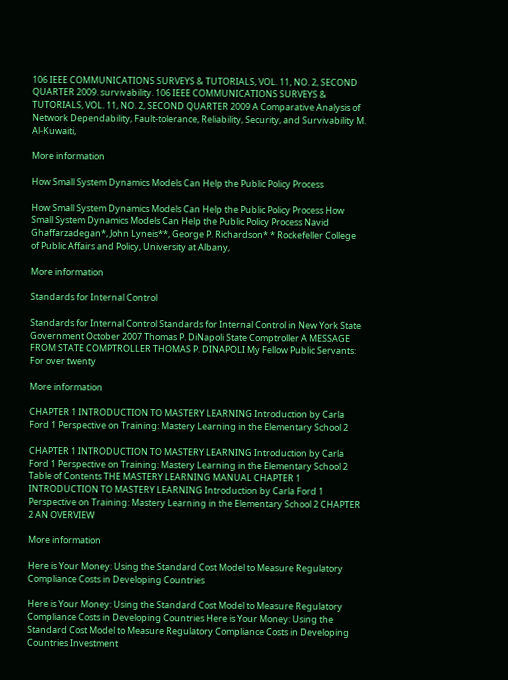106 IEEE COMMUNICATIONS SURVEYS & TUTORIALS, VOL. 11, NO. 2, SECOND QUARTER 2009. survivability. 106 IEEE COMMUNICATIONS SURVEYS & TUTORIALS, VOL. 11, NO. 2, SECOND QUARTER 2009 A Comparative Analysis of Network Dependability, Fault-tolerance, Reliability, Security, and Survivability M. Al-Kuwaiti,

More information

How Small System Dynamics Models Can Help the Public Policy Process

How Small System Dynamics Models Can Help the Public Policy Process How Small System Dynamics Models Can Help the Public Policy Process Navid Ghaffarzadegan*, John Lyneis**, George P. Richardson* * Rockefeller College of Public Affairs and Policy, University at Albany,

More information

Standards for Internal Control

Standards for Internal Control Standards for Internal Control in New York State Government October 2007 Thomas P. DiNapoli State Comptroller A MESSAGE FROM STATE COMPTROLLER THOMAS P. DINAPOLI My Fellow Public Servants: For over twenty

More information

CHAPTER 1 INTRODUCTION TO MASTERY LEARNING Introduction by Carla Ford 1 Perspective on Training: Mastery Learning in the Elementary School 2

CHAPTER 1 INTRODUCTION TO MASTERY LEARNING Introduction by Carla Ford 1 Perspective on Training: Mastery Learning in the Elementary School 2 Table of Contents THE MASTERY LEARNING MANUAL CHAPTER 1 INTRODUCTION TO MASTERY LEARNING Introduction by Carla Ford 1 Perspective on Training: Mastery Learning in the Elementary School 2 CHAPTER 2 AN OVERVIEW

More information

Here is Your Money: Using the Standard Cost Model to Measure Regulatory Compliance Costs in Developing Countries

Here is Your Money: Using the Standard Cost Model to Measure Regulatory Compliance Costs in Developing Countries Here is Your Money: Using the Standard Cost Model to Measure Regulatory Compliance Costs in Developing Countries Investment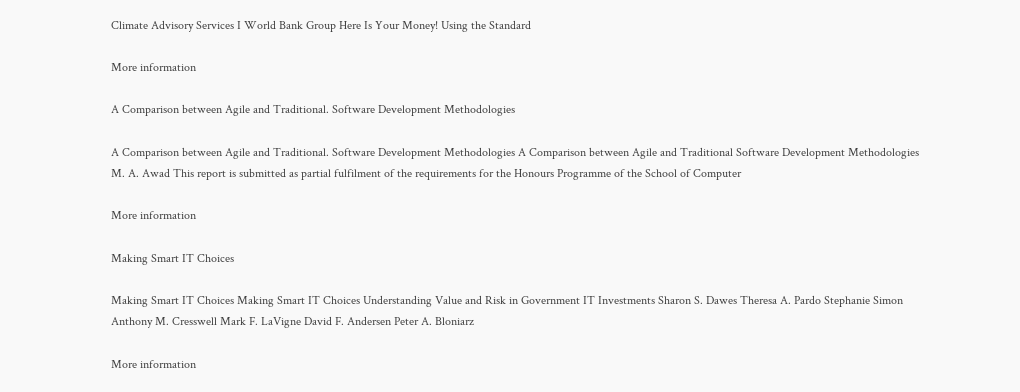Climate Advisory Services I World Bank Group Here Is Your Money! Using the Standard

More information

A Comparison between Agile and Traditional. Software Development Methodologies

A Comparison between Agile and Traditional. Software Development Methodologies A Comparison between Agile and Traditional Software Development Methodologies M. A. Awad This report is submitted as partial fulfilment of the requirements for the Honours Programme of the School of Computer

More information

Making Smart IT Choices

Making Smart IT Choices Making Smart IT Choices Understanding Value and Risk in Government IT Investments Sharon S. Dawes Theresa A. Pardo Stephanie Simon Anthony M. Cresswell Mark F. LaVigne David F. Andersen Peter A. Bloniarz

More information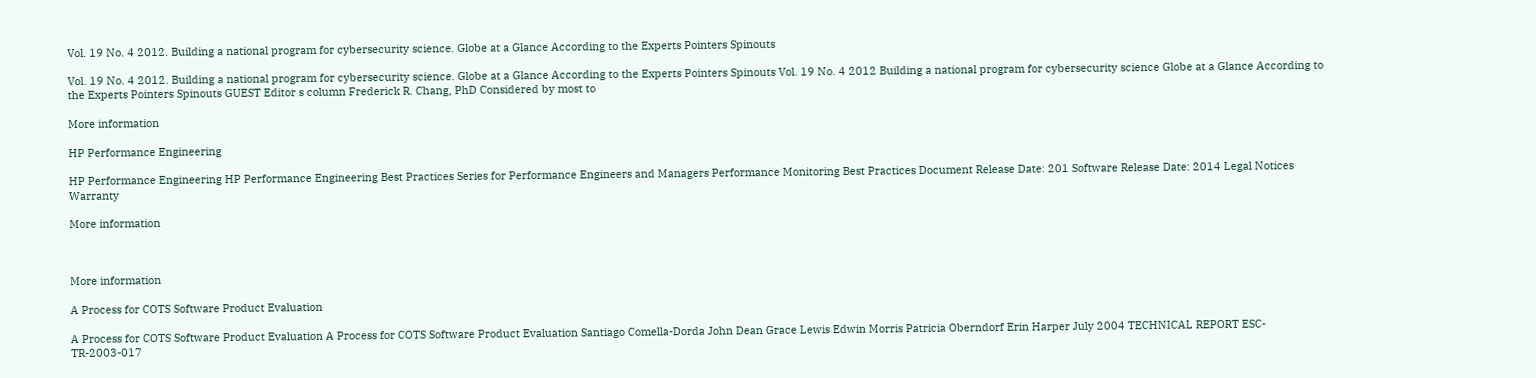Vol. 19 No. 4 2012. Building a national program for cybersecurity science. Globe at a Glance According to the Experts Pointers Spinouts

Vol. 19 No. 4 2012. Building a national program for cybersecurity science. Globe at a Glance According to the Experts Pointers Spinouts Vol. 19 No. 4 2012 Building a national program for cybersecurity science Globe at a Glance According to the Experts Pointers Spinouts GUEST Editor s column Frederick R. Chang, PhD Considered by most to

More information

HP Performance Engineering

HP Performance Engineering HP Performance Engineering Best Practices Series for Performance Engineers and Managers Performance Monitoring Best Practices Document Release Date: 201 Software Release Date: 2014 Legal Notices Warranty

More information



More information

A Process for COTS Software Product Evaluation

A Process for COTS Software Product Evaluation A Process for COTS Software Product Evaluation Santiago Comella-Dorda John Dean Grace Lewis Edwin Morris Patricia Oberndorf Erin Harper July 2004 TECHNICAL REPORT ESC-TR-2003-017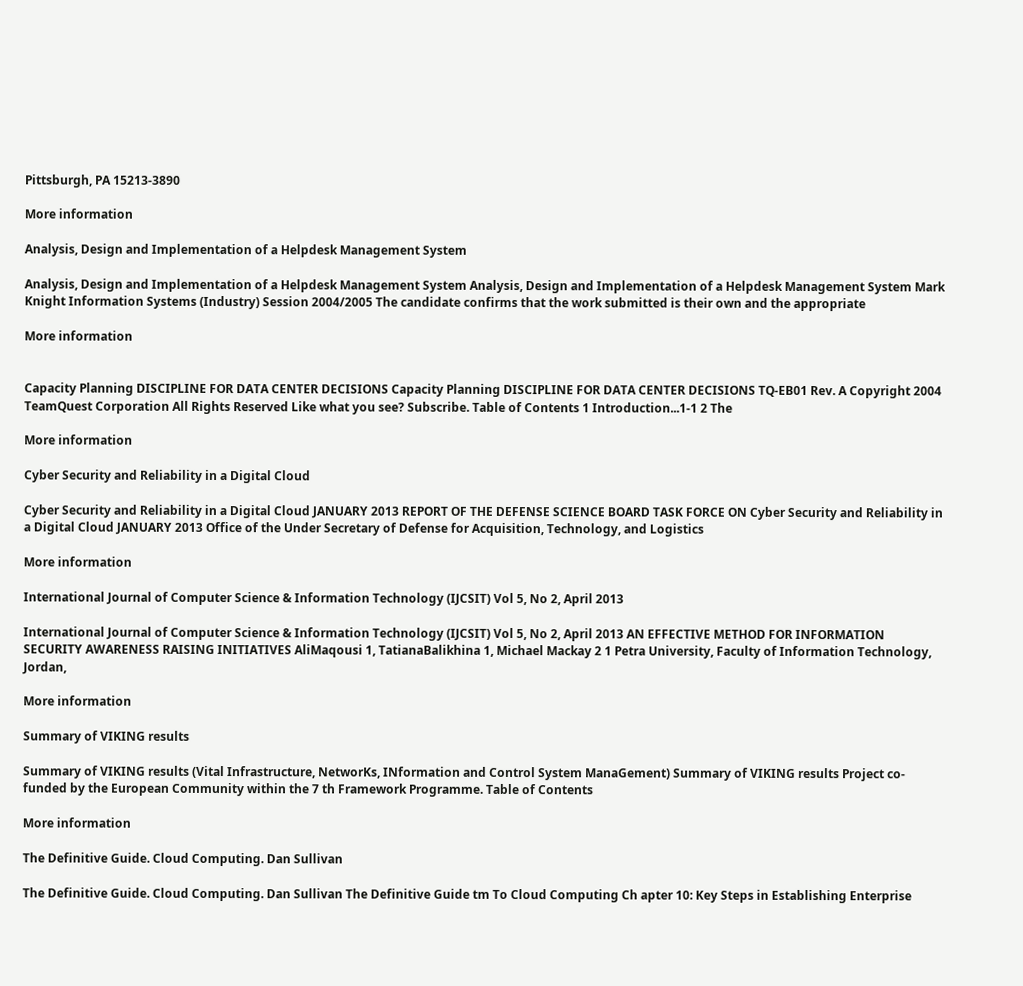Pittsburgh, PA 15213-3890

More information

Analysis, Design and Implementation of a Helpdesk Management System

Analysis, Design and Implementation of a Helpdesk Management System Analysis, Design and Implementation of a Helpdesk Management System Mark Knight Information Systems (Industry) Session 2004/2005 The candidate confirms that the work submitted is their own and the appropriate

More information


Capacity Planning DISCIPLINE FOR DATA CENTER DECISIONS Capacity Planning DISCIPLINE FOR DATA CENTER DECISIONS TQ-EB01 Rev. A Copyright 2004 TeamQuest Corporation All Rights Reserved Like what you see? Subscribe. Table of Contents 1 Introduction...1-1 2 The

More information

Cyber Security and Reliability in a Digital Cloud

Cyber Security and Reliability in a Digital Cloud JANUARY 2013 REPORT OF THE DEFENSE SCIENCE BOARD TASK FORCE ON Cyber Security and Reliability in a Digital Cloud JANUARY 2013 Office of the Under Secretary of Defense for Acquisition, Technology, and Logistics

More information

International Journal of Computer Science & Information Technology (IJCSIT) Vol 5, No 2, April 2013

International Journal of Computer Science & Information Technology (IJCSIT) Vol 5, No 2, April 2013 AN EFFECTIVE METHOD FOR INFORMATION SECURITY AWARENESS RAISING INITIATIVES AliMaqousi 1, TatianaBalikhina 1, Michael Mackay 2 1 Petra University, Faculty of Information Technology, Jordan,

More information

Summary of VIKING results

Summary of VIKING results (Vital Infrastructure, NetworKs, INformation and Control System ManaGement) Summary of VIKING results Project co-funded by the European Community within the 7 th Framework Programme. Table of Contents

More information

The Definitive Guide. Cloud Computing. Dan Sullivan

The Definitive Guide. Cloud Computing. Dan Sullivan The Definitive Guide tm To Cloud Computing Ch apter 10: Key Steps in Establishing Enterprise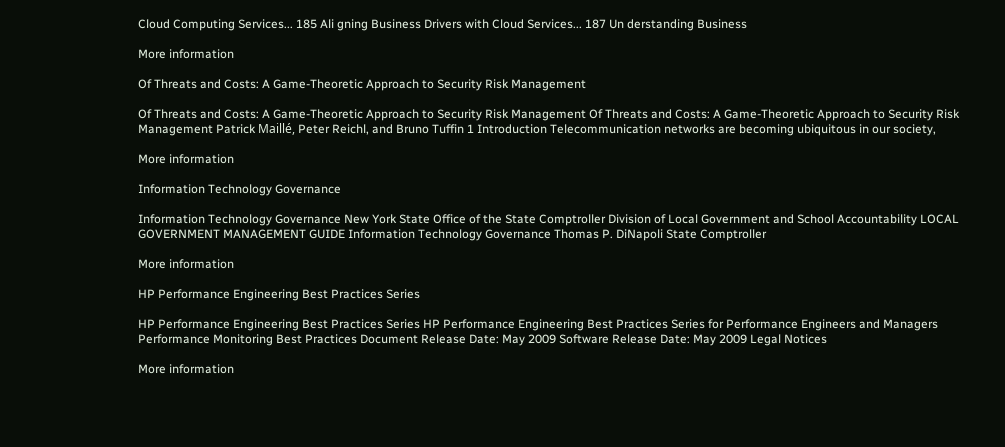Cloud Computing Services... 185 Ali gning Business Drivers with Cloud Services... 187 Un derstanding Business

More information

Of Threats and Costs: A Game-Theoretic Approach to Security Risk Management

Of Threats and Costs: A Game-Theoretic Approach to Security Risk Management Of Threats and Costs: A Game-Theoretic Approach to Security Risk Management Patrick Maillé, Peter Reichl, and Bruno Tuffin 1 Introduction Telecommunication networks are becoming ubiquitous in our society,

More information

Information Technology Governance

Information Technology Governance New York State Office of the State Comptroller Division of Local Government and School Accountability LOCAL GOVERNMENT MANAGEMENT GUIDE Information Technology Governance Thomas P. DiNapoli State Comptroller

More information

HP Performance Engineering Best Practices Series

HP Performance Engineering Best Practices Series HP Performance Engineering Best Practices Series for Performance Engineers and Managers Performance Monitoring Best Practices Document Release Date: May 2009 Software Release Date: May 2009 Legal Notices

More information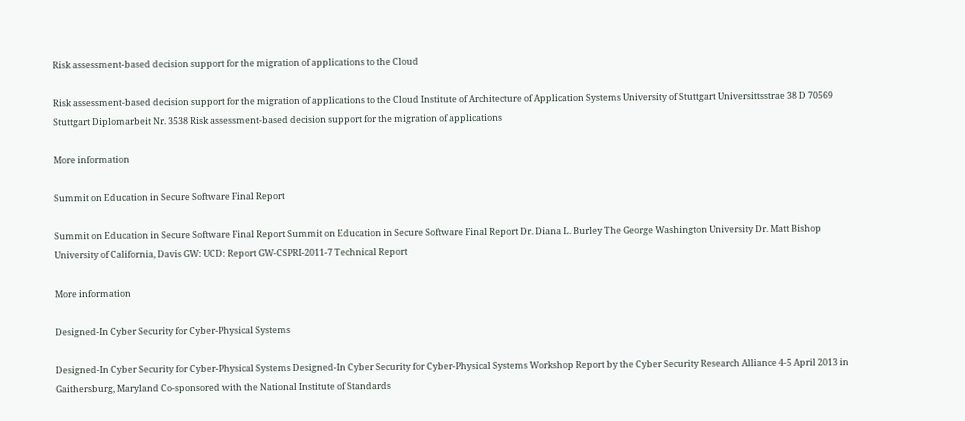Risk assessment-based decision support for the migration of applications to the Cloud

Risk assessment-based decision support for the migration of applications to the Cloud Institute of Architecture of Application Systems University of Stuttgart Universittsstrae 38 D 70569 Stuttgart Diplomarbeit Nr. 3538 Risk assessment-based decision support for the migration of applications

More information

Summit on Education in Secure Software Final Report

Summit on Education in Secure Software Final Report Summit on Education in Secure Software Final Report Dr. Diana L. Burley The George Washington University Dr. Matt Bishop University of California, Davis GW: UCD: Report GW-CSPRI-2011-7 Technical Report

More information

Designed-In Cyber Security for Cyber-Physical Systems

Designed-In Cyber Security for Cyber-Physical Systems Designed-In Cyber Security for Cyber-Physical Systems Workshop Report by the Cyber Security Research Alliance 4-5 April 2013 in Gaithersburg, Maryland Co-sponsored with the National Institute of Standards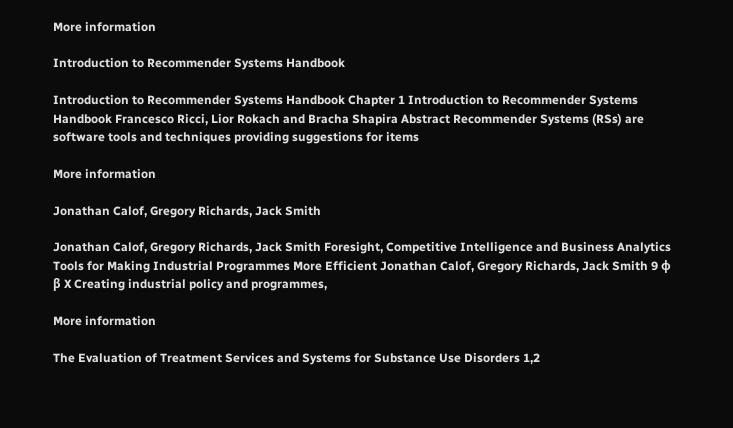More information

Introduction to Recommender Systems Handbook

Introduction to Recommender Systems Handbook Chapter 1 Introduction to Recommender Systems Handbook Francesco Ricci, Lior Rokach and Bracha Shapira Abstract Recommender Systems (RSs) are software tools and techniques providing suggestions for items

More information

Jonathan Calof, Gregory Richards, Jack Smith

Jonathan Calof, Gregory Richards, Jack Smith Foresight, Competitive Intelligence and Business Analytics Tools for Making Industrial Programmes More Efficient Jonathan Calof, Gregory Richards, Jack Smith 9 φ β X Creating industrial policy and programmes,

More information

The Evaluation of Treatment Services and Systems for Substance Use Disorders 1,2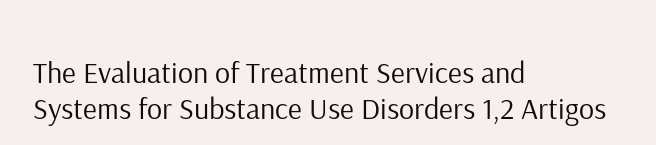The Evaluation of Treatment Services and Systems for Substance Use Disorders 1,2 Artigos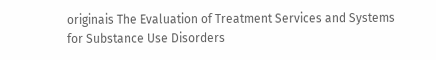originais The Evaluation of Treatment Services and Systems for Substance Use Disorders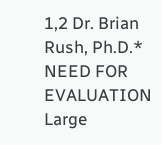1,2 Dr. Brian Rush, Ph.D.* NEED FOR EVALUATION Large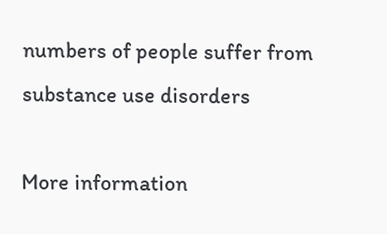numbers of people suffer from substance use disorders

More information